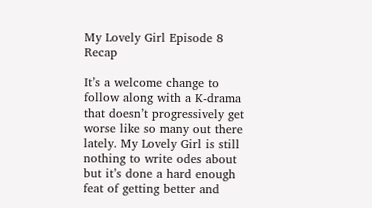My Lovely Girl Episode 8 Recap

It’s a welcome change to follow along with a K-drama that doesn’t progressively get worse like so many out there lately. My Lovely Girl is still nothing to write odes about but it’s done a hard enough feat of getting better and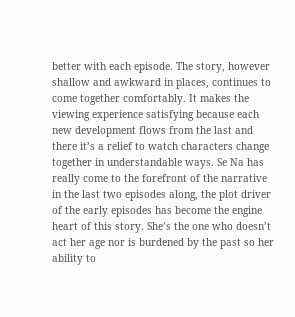better with each episode. The story, however shallow and awkward in places, continues to come together comfortably. It makes the viewing experience satisfying because each new development flows from the last and there it’s a relief to watch characters change together in understandable ways. Se Na has really come to the forefront of the narrative in the last two episodes along, the plot driver of the early episodes has become the engine heart of this story. She’s the one who doesn’t act her age nor is burdened by the past so her ability to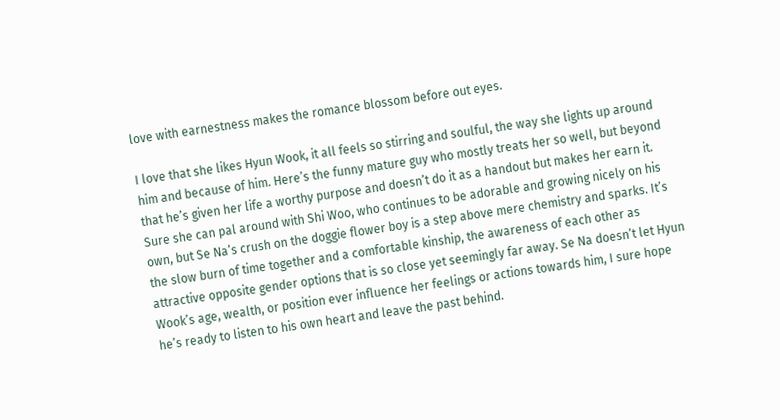love with earnestness makes the romance blossom before out eyes.

I love that she likes Hyun Wook, it all feels so stirring and soulful, the way she lights up around him and because of him. Here’s the funny mature guy who mostly treats her so well, but beyond that he’s given her life a worthy purpose and doesn’t do it as a handout but makes her earn it. Sure she can pal around with Shi Woo, who continues to be adorable and growing nicely on his own, but Se Na’s crush on the doggie flower boy is a step above mere chemistry and sparks. It’s the slow burn of time together and a comfortable kinship, the awareness of each other as attractive opposite gender options that is so close yet seemingly far away. Se Na doesn’t let Hyun Wook’s age, wealth, or position ever influence her feelings or actions towards him, I sure hope he’s ready to listen to his own heart and leave the past behind.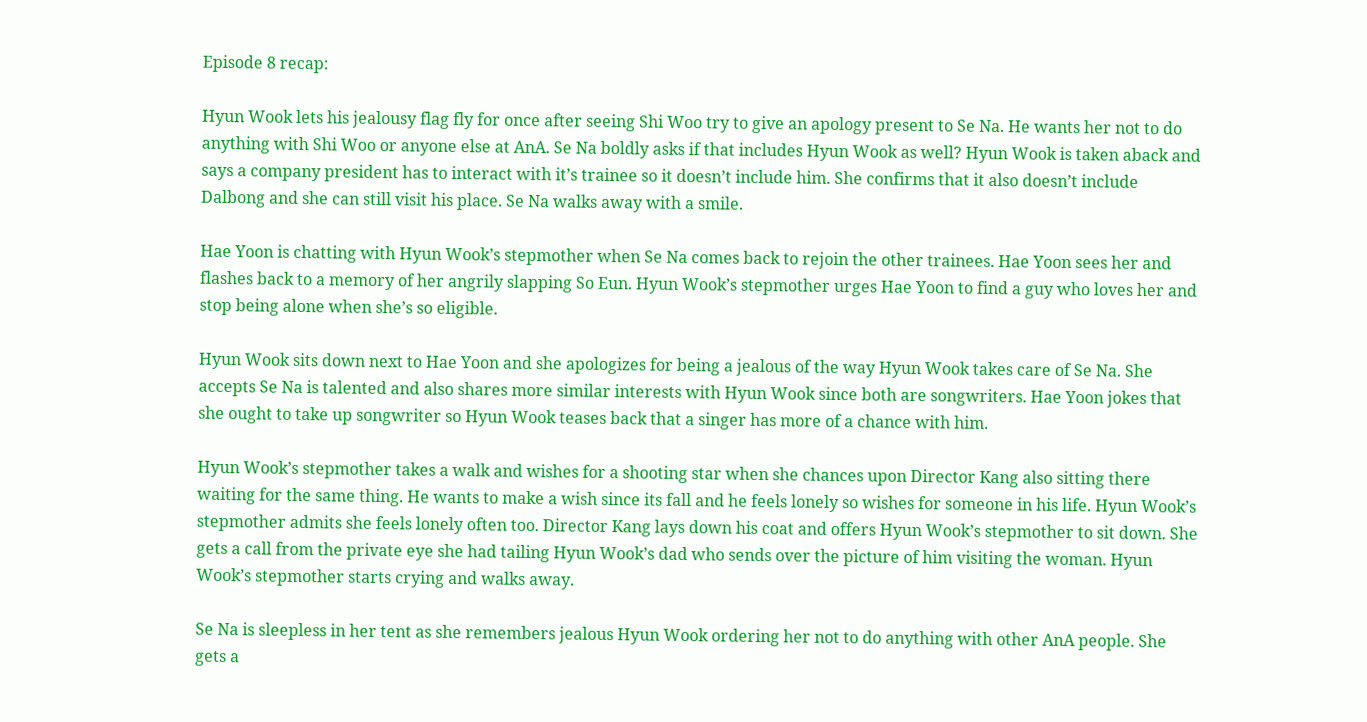Episode 8 recap:

Hyun Wook lets his jealousy flag fly for once after seeing Shi Woo try to give an apology present to Se Na. He wants her not to do anything with Shi Woo or anyone else at AnA. Se Na boldly asks if that includes Hyun Wook as well? Hyun Wook is taken aback and says a company president has to interact with it’s trainee so it doesn’t include him. She confirms that it also doesn’t include Dalbong and she can still visit his place. Se Na walks away with a smile.

Hae Yoon is chatting with Hyun Wook’s stepmother when Se Na comes back to rejoin the other trainees. Hae Yoon sees her and flashes back to a memory of her angrily slapping So Eun. Hyun Wook’s stepmother urges Hae Yoon to find a guy who loves her and stop being alone when she’s so eligible.

Hyun Wook sits down next to Hae Yoon and she apologizes for being a jealous of the way Hyun Wook takes care of Se Na. She accepts Se Na is talented and also shares more similar interests with Hyun Wook since both are songwriters. Hae Yoon jokes that she ought to take up songwriter so Hyun Wook teases back that a singer has more of a chance with him.

Hyun Wook’s stepmother takes a walk and wishes for a shooting star when she chances upon Director Kang also sitting there waiting for the same thing. He wants to make a wish since its fall and he feels lonely so wishes for someone in his life. Hyun Wook’s stepmother admits she feels lonely often too. Director Kang lays down his coat and offers Hyun Wook’s stepmother to sit down. She gets a call from the private eye she had tailing Hyun Wook’s dad who sends over the picture of him visiting the woman. Hyun Wook’s stepmother starts crying and walks away.

Se Na is sleepless in her tent as she remembers jealous Hyun Wook ordering her not to do anything with other AnA people. She gets a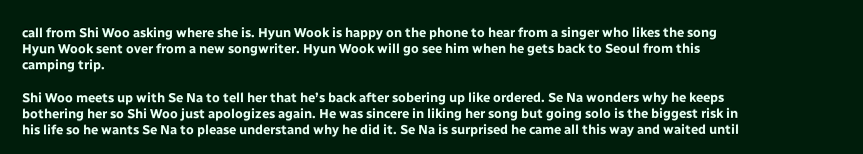call from Shi Woo asking where she is. Hyun Wook is happy on the phone to hear from a singer who likes the song Hyun Wook sent over from a new songwriter. Hyun Wook will go see him when he gets back to Seoul from this camping trip.

Shi Woo meets up with Se Na to tell her that he’s back after sobering up like ordered. Se Na wonders why he keeps bothering her so Shi Woo just apologizes again. He was sincere in liking her song but going solo is the biggest risk in his life so he wants Se Na to please understand why he did it. Se Na is surprised he came all this way and waited until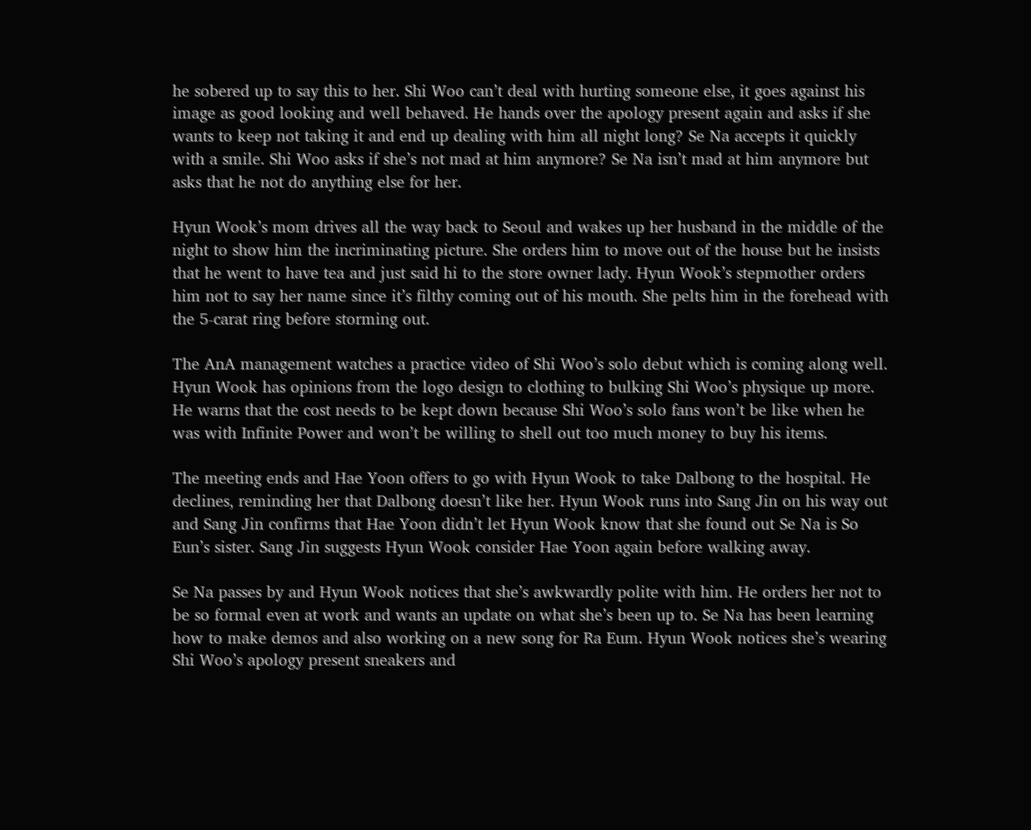he sobered up to say this to her. Shi Woo can’t deal with hurting someone else, it goes against his image as good looking and well behaved. He hands over the apology present again and asks if she wants to keep not taking it and end up dealing with him all night long? Se Na accepts it quickly with a smile. Shi Woo asks if she’s not mad at him anymore? Se Na isn’t mad at him anymore but asks that he not do anything else for her.

Hyun Wook’s mom drives all the way back to Seoul and wakes up her husband in the middle of the night to show him the incriminating picture. She orders him to move out of the house but he insists that he went to have tea and just said hi to the store owner lady. Hyun Wook’s stepmother orders him not to say her name since it’s filthy coming out of his mouth. She pelts him in the forehead with the 5-carat ring before storming out.

The AnA management watches a practice video of Shi Woo’s solo debut which is coming along well. Hyun Wook has opinions from the logo design to clothing to bulking Shi Woo’s physique up more. He warns that the cost needs to be kept down because Shi Woo’s solo fans won’t be like when he was with Infinite Power and won’t be willing to shell out too much money to buy his items.

The meeting ends and Hae Yoon offers to go with Hyun Wook to take Dalbong to the hospital. He declines, reminding her that Dalbong doesn’t like her. Hyun Wook runs into Sang Jin on his way out and Sang Jin confirms that Hae Yoon didn’t let Hyun Wook know that she found out Se Na is So Eun’s sister. Sang Jin suggests Hyun Wook consider Hae Yoon again before walking away.

Se Na passes by and Hyun Wook notices that she’s awkwardly polite with him. He orders her not to be so formal even at work and wants an update on what she’s been up to. Se Na has been learning how to make demos and also working on a new song for Ra Eum. Hyun Wook notices she’s wearing Shi Woo’s apology present sneakers and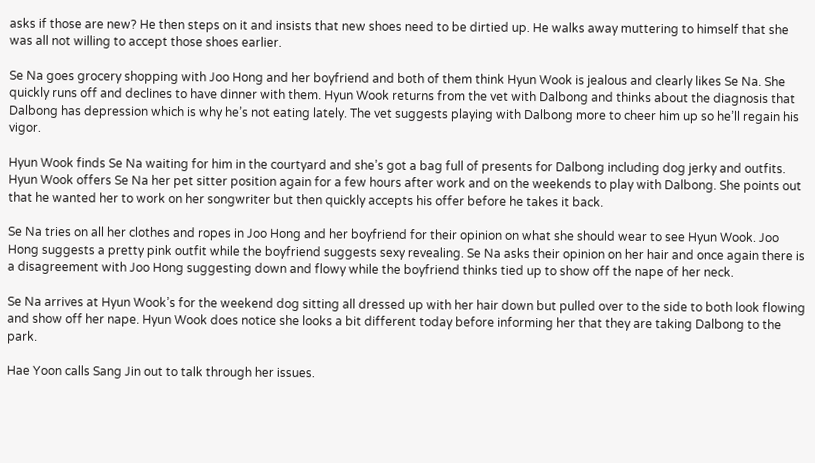asks if those are new? He then steps on it and insists that new shoes need to be dirtied up. He walks away muttering to himself that she was all not willing to accept those shoes earlier.

Se Na goes grocery shopping with Joo Hong and her boyfriend and both of them think Hyun Wook is jealous and clearly likes Se Na. She quickly runs off and declines to have dinner with them. Hyun Wook returns from the vet with Dalbong and thinks about the diagnosis that Dalbong has depression which is why he’s not eating lately. The vet suggests playing with Dalbong more to cheer him up so he’ll regain his vigor.

Hyun Wook finds Se Na waiting for him in the courtyard and she’s got a bag full of presents for Dalbong including dog jerky and outfits. Hyun Wook offers Se Na her pet sitter position again for a few hours after work and on the weekends to play with Dalbong. She points out that he wanted her to work on her songwriter but then quickly accepts his offer before he takes it back.

Se Na tries on all her clothes and ropes in Joo Hong and her boyfriend for their opinion on what she should wear to see Hyun Wook. Joo Hong suggests a pretty pink outfit while the boyfriend suggests sexy revealing. Se Na asks their opinion on her hair and once again there is a disagreement with Joo Hong suggesting down and flowy while the boyfriend thinks tied up to show off the nape of her neck.

Se Na arrives at Hyun Wook’s for the weekend dog sitting all dressed up with her hair down but pulled over to the side to both look flowing and show off her nape. Hyun Wook does notice she looks a bit different today before informing her that they are taking Dalbong to the park.

Hae Yoon calls Sang Jin out to talk through her issues.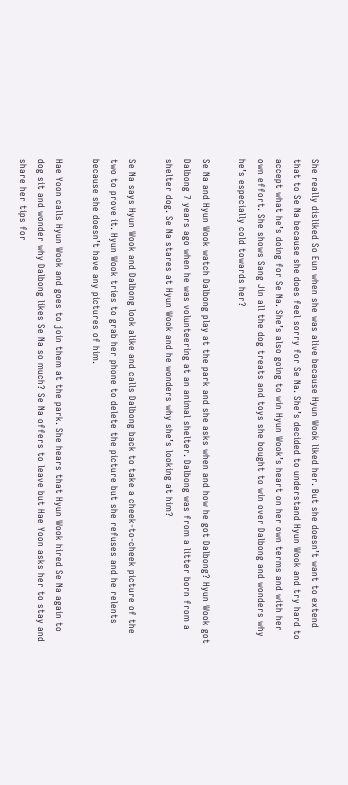She really disliked So Eun when she was alive because Hyun Wook liked her. But she doesn’t want to extend that to Se Na because she does feel sorry for Se Na. She’s decided to understand Hyun Wook and try hard to accept what he’s doing for Se Na. She’s also going to win Hyun Wook’s heart on her own terms and with her own effort. She shows Sang Jin all the dog treats and toys she bought to win over Dalbong and wonders why he’s especially cold towards her?

Se Na and Hyun Wook watch Dalbong play at the park and she asks when and how he got Dalbong? Hyun Wook got Dalbong 7 years ago when he was volunteering at an animal shelter. Dalbong was from a litter born from a shelter dog. Se Na stares at Hyun Wook and he wonders why she’s looking at him?

Se Na says Hyun Wook and Dalbong look alike and calls Dalbong back to take a cheek-to-cheek picture of the two to prove it. Hyun Wook tries to grab her phone to delete the picture but she refuses and he relents because she doesn’t have any pictures of him.

Hae Yoon calls Hyun Wook and goes to join them at the park. She hears that Hyun Wook hired Se Na again to dog sit and wonder why Dalbong likes Se Na so much? Se Na offers to leave but Hae Yoon asks her to stay and share her tips for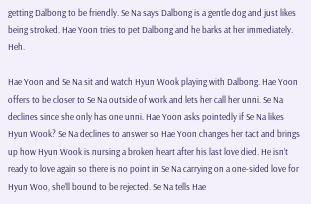getting Dalbong to be friendly. Se Na says Dalbong is a gentle dog and just likes being stroked. Hae Yoon tries to pet Dalbong and he barks at her immediately. Heh.

Hae Yoon and Se Na sit and watch Hyun Wook playing with Dalbong. Hae Yoon offers to be closer to Se Na outside of work and lets her call her unni. Se Na declines since she only has one unni. Hae Yoon asks pointedly if Se Na likes Hyun Wook? Se Na declines to answer so Hae Yoon changes her tact and brings up how Hyun Wook is nursing a broken heart after his last love died. He isn’t ready to love again so there is no point in Se Na carrying on a one-sided love for Hyun Woo, she’ll bound to be rejected. Se Na tells Hae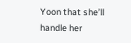Yoon that she’ll handle her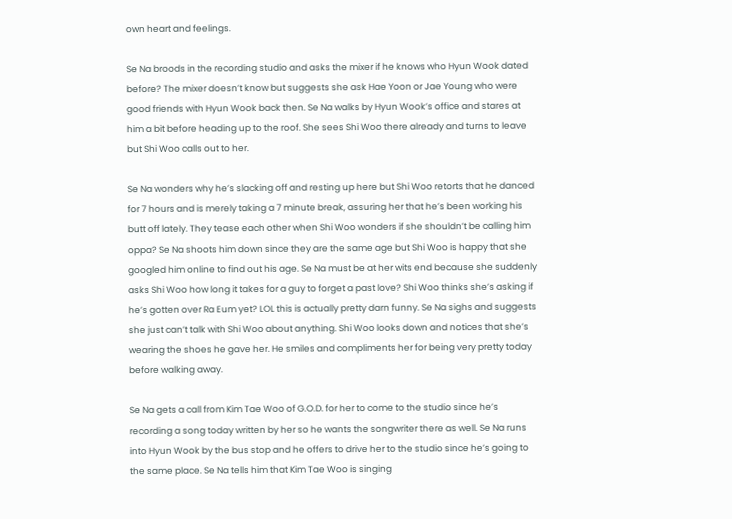own heart and feelings.

Se Na broods in the recording studio and asks the mixer if he knows who Hyun Wook dated before? The mixer doesn’t know but suggests she ask Hae Yoon or Jae Young who were good friends with Hyun Wook back then. Se Na walks by Hyun Wook’s office and stares at him a bit before heading up to the roof. She sees Shi Woo there already and turns to leave but Shi Woo calls out to her.

Se Na wonders why he’s slacking off and resting up here but Shi Woo retorts that he danced for 7 hours and is merely taking a 7 minute break, assuring her that he’s been working his butt off lately. They tease each other when Shi Woo wonders if she shouldn’t be calling him oppa? Se Na shoots him down since they are the same age but Shi Woo is happy that she googled him online to find out his age. Se Na must be at her wits end because she suddenly asks Shi Woo how long it takes for a guy to forget a past love? Shi Woo thinks she’s asking if he’s gotten over Ra Eum yet? LOL this is actually pretty darn funny. Se Na sighs and suggests she just can’t talk with Shi Woo about anything. Shi Woo looks down and notices that she’s wearing the shoes he gave her. He smiles and compliments her for being very pretty today before walking away.

Se Na gets a call from Kim Tae Woo of G.O.D. for her to come to the studio since he’s recording a song today written by her so he wants the songwriter there as well. Se Na runs into Hyun Wook by the bus stop and he offers to drive her to the studio since he’s going to the same place. Se Na tells him that Kim Tae Woo is singing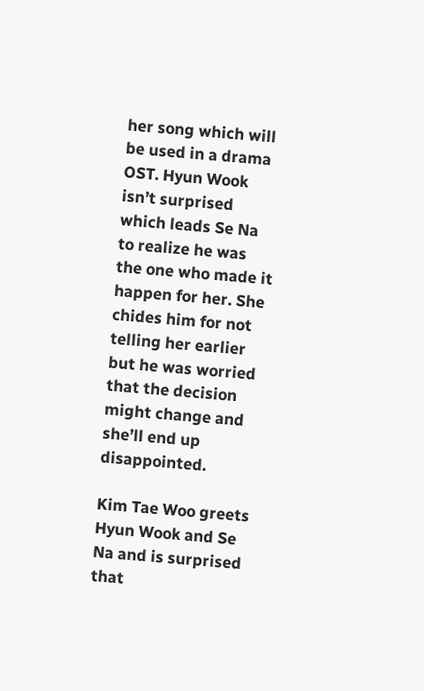her song which will be used in a drama OST. Hyun Wook isn’t surprised which leads Se Na to realize he was the one who made it happen for her. She chides him for not telling her earlier but he was worried that the decision might change and she’ll end up disappointed.

Kim Tae Woo greets Hyun Wook and Se Na and is surprised that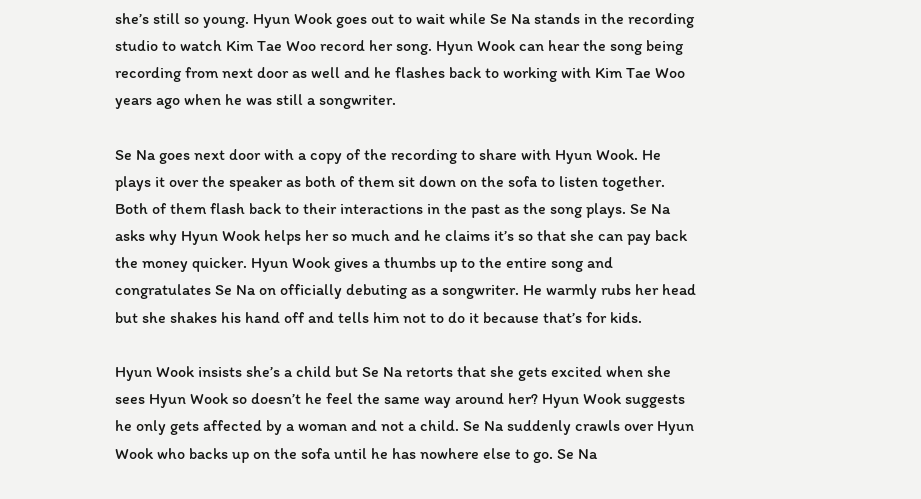she’s still so young. Hyun Wook goes out to wait while Se Na stands in the recording studio to watch Kim Tae Woo record her song. Hyun Wook can hear the song being recording from next door as well and he flashes back to working with Kim Tae Woo years ago when he was still a songwriter.

Se Na goes next door with a copy of the recording to share with Hyun Wook. He plays it over the speaker as both of them sit down on the sofa to listen together. Both of them flash back to their interactions in the past as the song plays. Se Na asks why Hyun Wook helps her so much and he claims it’s so that she can pay back the money quicker. Hyun Wook gives a thumbs up to the entire song and congratulates Se Na on officially debuting as a songwriter. He warmly rubs her head but she shakes his hand off and tells him not to do it because that’s for kids.

Hyun Wook insists she’s a child but Se Na retorts that she gets excited when she sees Hyun Wook so doesn’t he feel the same way around her? Hyun Wook suggests he only gets affected by a woman and not a child. Se Na suddenly crawls over Hyun Wook who backs up on the sofa until he has nowhere else to go. Se Na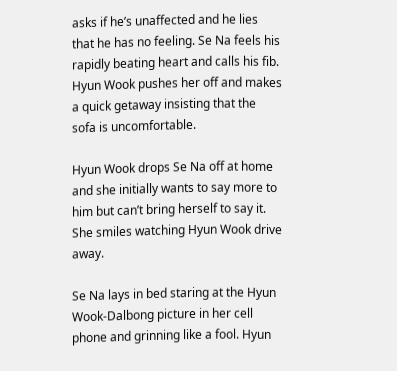asks if he’s unaffected and he lies that he has no feeling. Se Na feels his rapidly beating heart and calls his fib. Hyun Wook pushes her off and makes a quick getaway insisting that the sofa is uncomfortable.

Hyun Wook drops Se Na off at home and she initially wants to say more to him but can’t bring herself to say it. She smiles watching Hyun Wook drive away.

Se Na lays in bed staring at the Hyun Wook-Dalbong picture in her cell phone and grinning like a fool. Hyun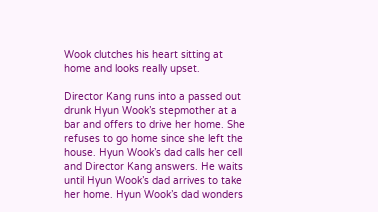Wook clutches his heart sitting at home and looks really upset.

Director Kang runs into a passed out drunk Hyun Wook’s stepmother at a bar and offers to drive her home. She refuses to go home since she left the house. Hyun Wook’s dad calls her cell and Director Kang answers. He waits until Hyun Wook’s dad arrives to take her home. Hyun Wook’s dad wonders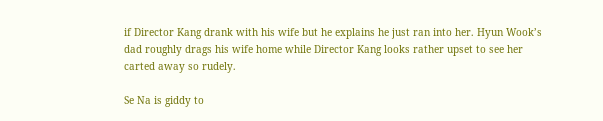if Director Kang drank with his wife but he explains he just ran into her. Hyun Wook’s dad roughly drags his wife home while Director Kang looks rather upset to see her carted away so rudely.

Se Na is giddy to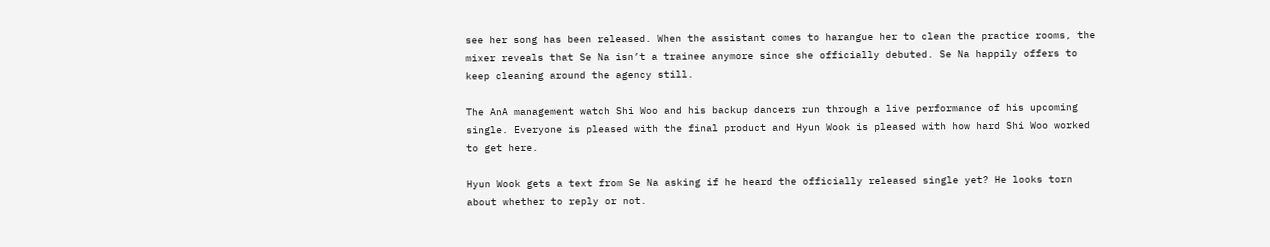see her song has been released. When the assistant comes to harangue her to clean the practice rooms, the mixer reveals that Se Na isn’t a trainee anymore since she officially debuted. Se Na happily offers to keep cleaning around the agency still.

The AnA management watch Shi Woo and his backup dancers run through a live performance of his upcoming single. Everyone is pleased with the final product and Hyun Wook is pleased with how hard Shi Woo worked to get here.

Hyun Wook gets a text from Se Na asking if he heard the officially released single yet? He looks torn about whether to reply or not.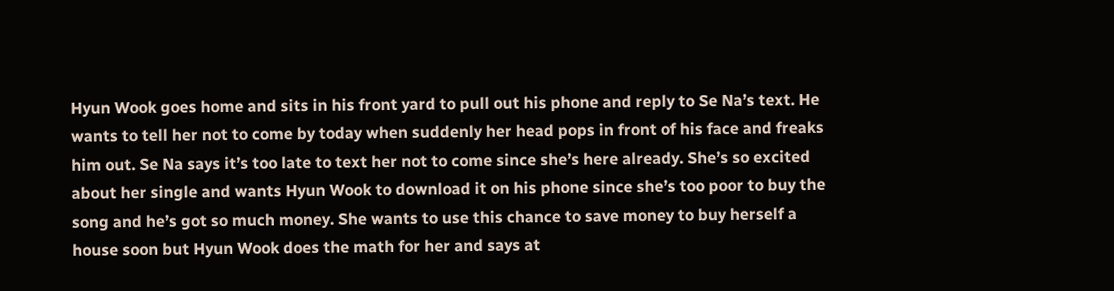Hyun Wook goes home and sits in his front yard to pull out his phone and reply to Se Na’s text. He wants to tell her not to come by today when suddenly her head pops in front of his face and freaks him out. Se Na says it’s too late to text her not to come since she’s here already. She’s so excited about her single and wants Hyun Wook to download it on his phone since she’s too poor to buy the song and he’s got so much money. She wants to use this chance to save money to buy herself a house soon but Hyun Wook does the math for her and says at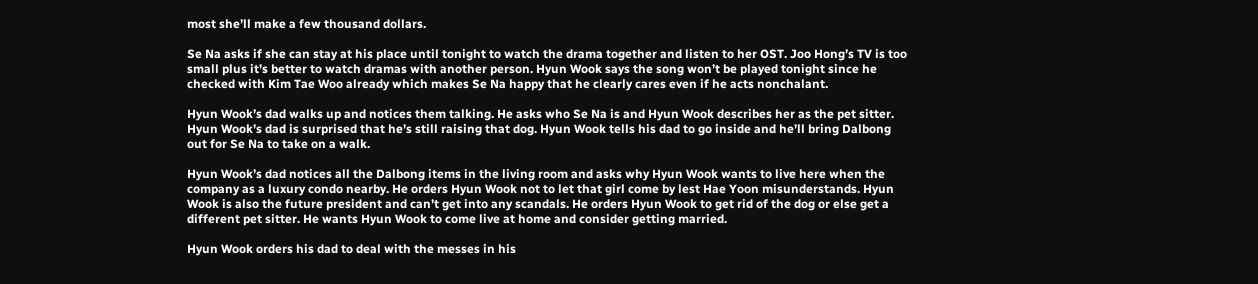most she’ll make a few thousand dollars.

Se Na asks if she can stay at his place until tonight to watch the drama together and listen to her OST. Joo Hong’s TV is too small plus it’s better to watch dramas with another person. Hyun Wook says the song won’t be played tonight since he checked with Kim Tae Woo already which makes Se Na happy that he clearly cares even if he acts nonchalant.

Hyun Wook’s dad walks up and notices them talking. He asks who Se Na is and Hyun Wook describes her as the pet sitter. Hyun Wook’s dad is surprised that he’s still raising that dog. Hyun Wook tells his dad to go inside and he’ll bring Dalbong out for Se Na to take on a walk.

Hyun Wook’s dad notices all the Dalbong items in the living room and asks why Hyun Wook wants to live here when the company as a luxury condo nearby. He orders Hyun Wook not to let that girl come by lest Hae Yoon misunderstands. Hyun Wook is also the future president and can’t get into any scandals. He orders Hyun Wook to get rid of the dog or else get a different pet sitter. He wants Hyun Wook to come live at home and consider getting married.

Hyun Wook orders his dad to deal with the messes in his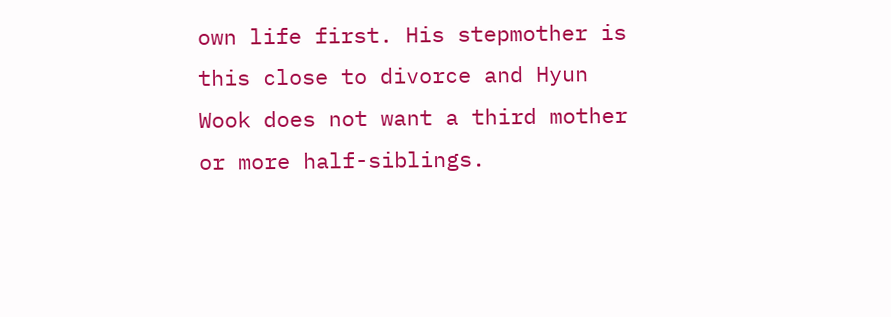own life first. His stepmother is this close to divorce and Hyun Wook does not want a third mother or more half-siblings.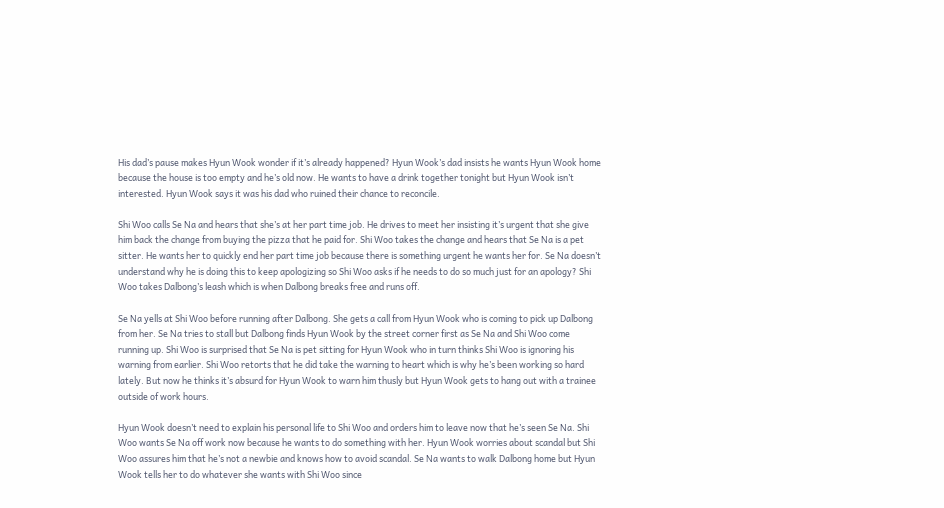His dad’s pause makes Hyun Wook wonder if it’s already happened? Hyun Wook’s dad insists he wants Hyun Wook home because the house is too empty and he’s old now. He wants to have a drink together tonight but Hyun Wook isn’t interested. Hyun Wook says it was his dad who ruined their chance to reconcile.

Shi Woo calls Se Na and hears that she’s at her part time job. He drives to meet her insisting it’s urgent that she give him back the change from buying the pizza that he paid for. Shi Woo takes the change and hears that Se Na is a pet sitter. He wants her to quickly end her part time job because there is something urgent he wants her for. Se Na doesn’t understand why he is doing this to keep apologizing so Shi Woo asks if he needs to do so much just for an apology? Shi Woo takes Dalbong’s leash which is when Dalbong breaks free and runs off.

Se Na yells at Shi Woo before running after Dalbong. She gets a call from Hyun Wook who is coming to pick up Dalbong from her. Se Na tries to stall but Dalbong finds Hyun Wook by the street corner first as Se Na and Shi Woo come running up. Shi Woo is surprised that Se Na is pet sitting for Hyun Wook who in turn thinks Shi Woo is ignoring his warning from earlier. Shi Woo retorts that he did take the warning to heart which is why he’s been working so hard lately. But now he thinks it’s absurd for Hyun Wook to warn him thusly but Hyun Wook gets to hang out with a trainee outside of work hours.

Hyun Wook doesn’t need to explain his personal life to Shi Woo and orders him to leave now that he’s seen Se Na. Shi Woo wants Se Na off work now because he wants to do something with her. Hyun Wook worries about scandal but Shi Woo assures him that he’s not a newbie and knows how to avoid scandal. Se Na wants to walk Dalbong home but Hyun Wook tells her to do whatever she wants with Shi Woo since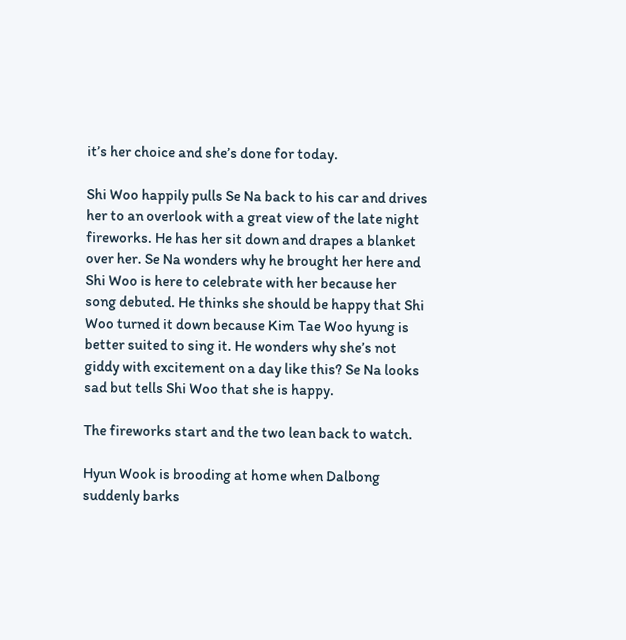it’s her choice and she’s done for today.

Shi Woo happily pulls Se Na back to his car and drives her to an overlook with a great view of the late night fireworks. He has her sit down and drapes a blanket over her. Se Na wonders why he brought her here and Shi Woo is here to celebrate with her because her song debuted. He thinks she should be happy that Shi Woo turned it down because Kim Tae Woo hyung is better suited to sing it. He wonders why she’s not giddy with excitement on a day like this? Se Na looks sad but tells Shi Woo that she is happy.

The fireworks start and the two lean back to watch.

Hyun Wook is brooding at home when Dalbong suddenly barks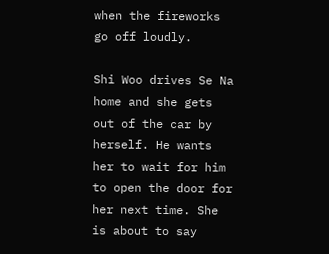when the fireworks go off loudly.

Shi Woo drives Se Na home and she gets out of the car by herself. He wants her to wait for him to open the door for her next time. She is about to say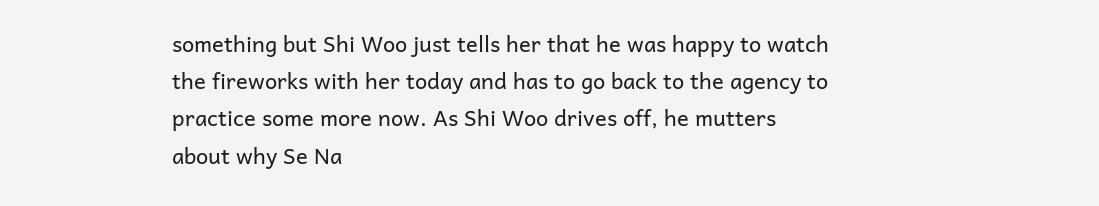something but Shi Woo just tells her that he was happy to watch the fireworks with her today and has to go back to the agency to practice some more now. As Shi Woo drives off, he mutters about why Se Na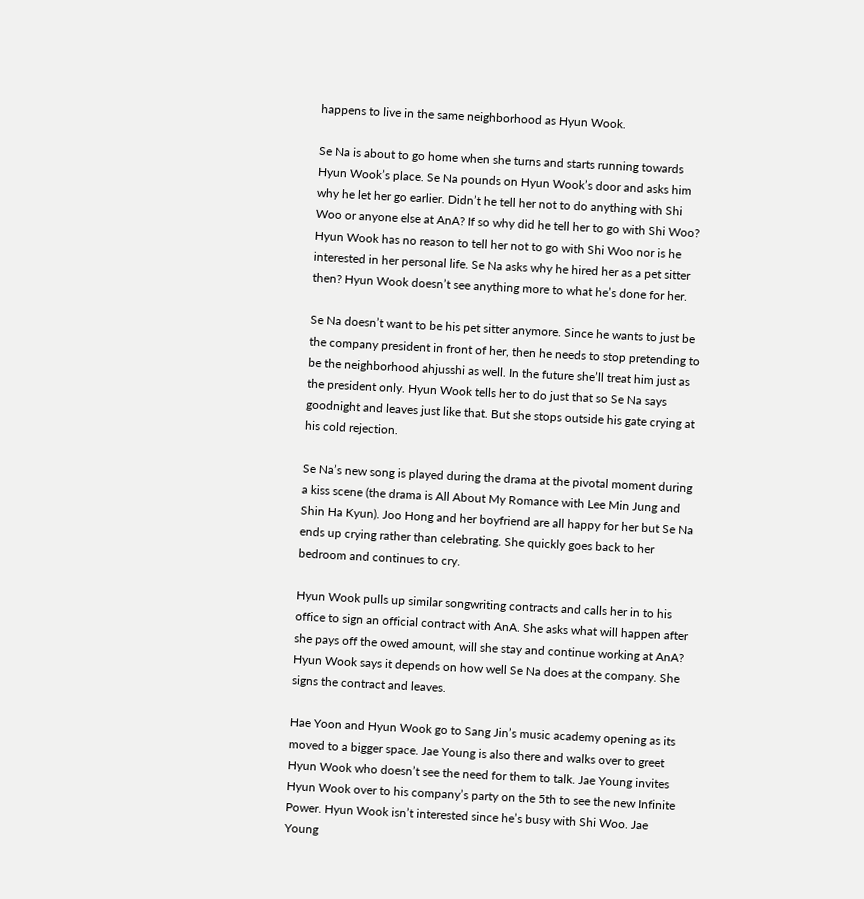happens to live in the same neighborhood as Hyun Wook.

Se Na is about to go home when she turns and starts running towards Hyun Wook’s place. Se Na pounds on Hyun Wook’s door and asks him why he let her go earlier. Didn’t he tell her not to do anything with Shi Woo or anyone else at AnA? If so why did he tell her to go with Shi Woo? Hyun Wook has no reason to tell her not to go with Shi Woo nor is he interested in her personal life. Se Na asks why he hired her as a pet sitter then? Hyun Wook doesn’t see anything more to what he’s done for her.

Se Na doesn’t want to be his pet sitter anymore. Since he wants to just be the company president in front of her, then he needs to stop pretending to be the neighborhood ahjusshi as well. In the future she’ll treat him just as the president only. Hyun Wook tells her to do just that so Se Na says goodnight and leaves just like that. But she stops outside his gate crying at his cold rejection.

Se Na’s new song is played during the drama at the pivotal moment during a kiss scene (the drama is All About My Romance with Lee Min Jung and Shin Ha Kyun). Joo Hong and her boyfriend are all happy for her but Se Na ends up crying rather than celebrating. She quickly goes back to her bedroom and continues to cry.

Hyun Wook pulls up similar songwriting contracts and calls her in to his office to sign an official contract with AnA. She asks what will happen after she pays off the owed amount, will she stay and continue working at AnA? Hyun Wook says it depends on how well Se Na does at the company. She signs the contract and leaves.

Hae Yoon and Hyun Wook go to Sang Jin’s music academy opening as its moved to a bigger space. Jae Young is also there and walks over to greet Hyun Wook who doesn’t see the need for them to talk. Jae Young invites Hyun Wook over to his company’s party on the 5th to see the new Infinite Power. Hyun Wook isn’t interested since he’s busy with Shi Woo. Jae Young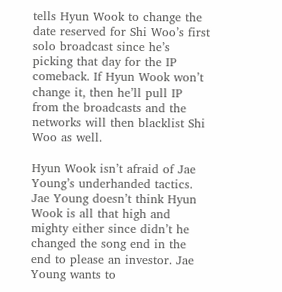tells Hyun Wook to change the date reserved for Shi Woo’s first solo broadcast since he’s picking that day for the IP comeback. If Hyun Wook won’t change it, then he’ll pull IP from the broadcasts and the networks will then blacklist Shi Woo as well.

Hyun Wook isn’t afraid of Jae Young’s underhanded tactics. Jae Young doesn’t think Hyun Wook is all that high and mighty either since didn’t he changed the song end in the end to please an investor. Jae Young wants to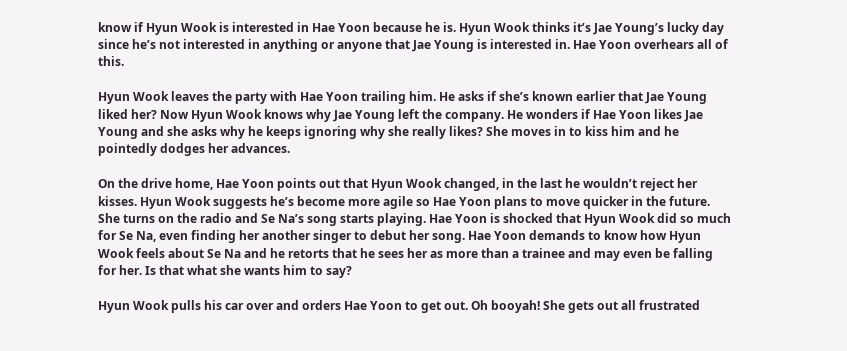know if Hyun Wook is interested in Hae Yoon because he is. Hyun Wook thinks it’s Jae Young’s lucky day since he’s not interested in anything or anyone that Jae Young is interested in. Hae Yoon overhears all of this.

Hyun Wook leaves the party with Hae Yoon trailing him. He asks if she’s known earlier that Jae Young liked her? Now Hyun Wook knows why Jae Young left the company. He wonders if Hae Yoon likes Jae Young and she asks why he keeps ignoring why she really likes? She moves in to kiss him and he pointedly dodges her advances.

On the drive home, Hae Yoon points out that Hyun Wook changed, in the last he wouldn’t reject her kisses. Hyun Wook suggests he’s become more agile so Hae Yoon plans to move quicker in the future. She turns on the radio and Se Na’s song starts playing. Hae Yoon is shocked that Hyun Wook did so much for Se Na, even finding her another singer to debut her song. Hae Yoon demands to know how Hyun Wook feels about Se Na and he retorts that he sees her as more than a trainee and may even be falling for her. Is that what she wants him to say?

Hyun Wook pulls his car over and orders Hae Yoon to get out. Oh booyah! She gets out all frustrated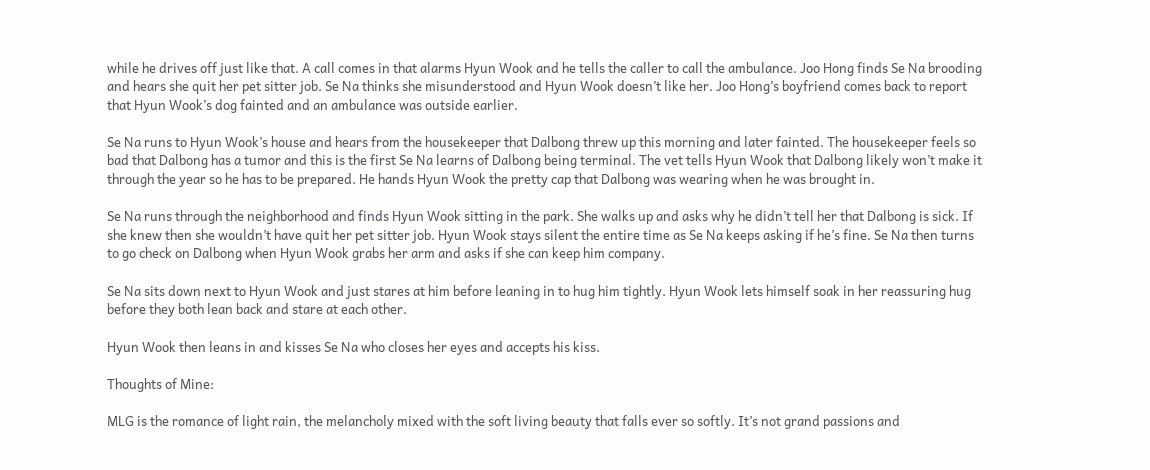while he drives off just like that. A call comes in that alarms Hyun Wook and he tells the caller to call the ambulance. Joo Hong finds Se Na brooding and hears she quit her pet sitter job. Se Na thinks she misunderstood and Hyun Wook doesn’t like her. Joo Hong’s boyfriend comes back to report that Hyun Wook’s dog fainted and an ambulance was outside earlier.

Se Na runs to Hyun Wook’s house and hears from the housekeeper that Dalbong threw up this morning and later fainted. The housekeeper feels so bad that Dalbong has a tumor and this is the first Se Na learns of Dalbong being terminal. The vet tells Hyun Wook that Dalbong likely won’t make it through the year so he has to be prepared. He hands Hyun Wook the pretty cap that Dalbong was wearing when he was brought in.

Se Na runs through the neighborhood and finds Hyun Wook sitting in the park. She walks up and asks why he didn’t tell her that Dalbong is sick. If she knew then she wouldn’t have quit her pet sitter job. Hyun Wook stays silent the entire time as Se Na keeps asking if he’s fine. Se Na then turns to go check on Dalbong when Hyun Wook grabs her arm and asks if she can keep him company.

Se Na sits down next to Hyun Wook and just stares at him before leaning in to hug him tightly. Hyun Wook lets himself soak in her reassuring hug before they both lean back and stare at each other.

Hyun Wook then leans in and kisses Se Na who closes her eyes and accepts his kiss.

Thoughts of Mine:

MLG is the romance of light rain, the melancholy mixed with the soft living beauty that falls ever so softly. It’s not grand passions and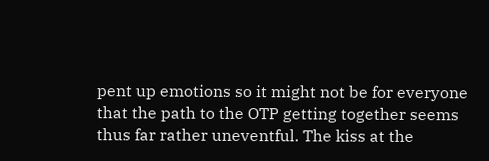pent up emotions so it might not be for everyone that the path to the OTP getting together seems thus far rather uneventful. The kiss at the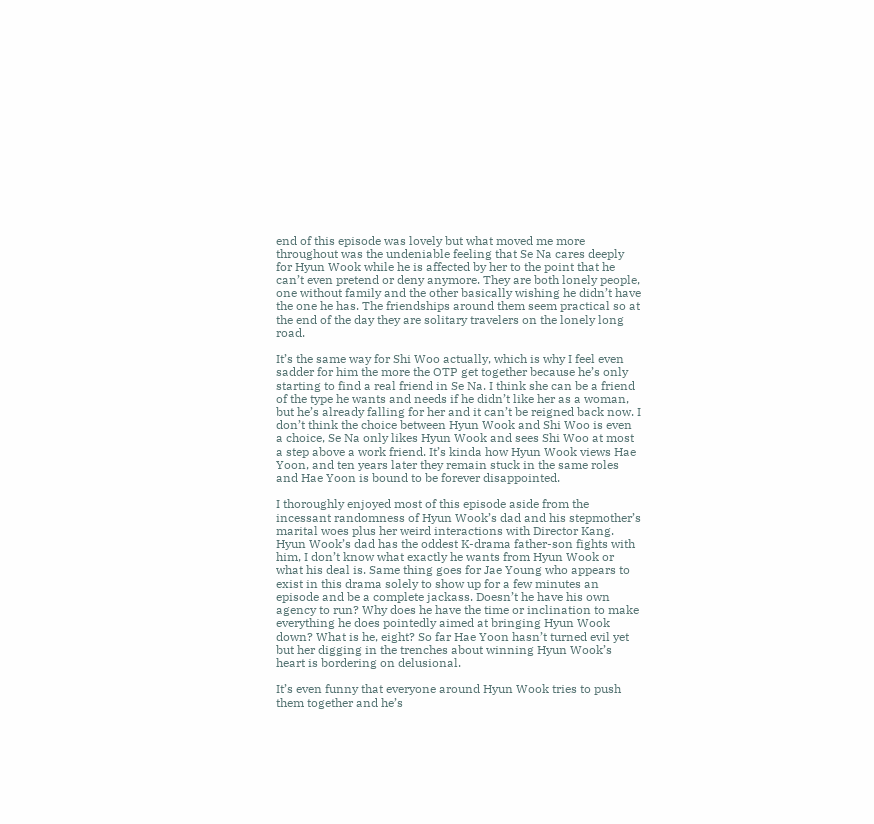end of this episode was lovely but what moved me more throughout was the undeniable feeling that Se Na cares deeply for Hyun Wook while he is affected by her to the point that he can’t even pretend or deny anymore. They are both lonely people, one without family and the other basically wishing he didn’t have the one he has. The friendships around them seem practical so at the end of the day they are solitary travelers on the lonely long road.

It’s the same way for Shi Woo actually, which is why I feel even sadder for him the more the OTP get together because he’s only starting to find a real friend in Se Na. I think she can be a friend of the type he wants and needs if he didn’t like her as a woman, but he’s already falling for her and it can’t be reigned back now. I don’t think the choice between Hyun Wook and Shi Woo is even a choice, Se Na only likes Hyun Wook and sees Shi Woo at most a step above a work friend. It’s kinda how Hyun Wook views Hae Yoon, and ten years later they remain stuck in the same roles and Hae Yoon is bound to be forever disappointed.

I thoroughly enjoyed most of this episode aside from the incessant randomness of Hyun Wook’s dad and his stepmother’s marital woes plus her weird interactions with Director Kang. Hyun Wook’s dad has the oddest K-drama father-son fights with him, I don’t know what exactly he wants from Hyun Wook or what his deal is. Same thing goes for Jae Young who appears to exist in this drama solely to show up for a few minutes an episode and be a complete jackass. Doesn’t he have his own agency to run? Why does he have the time or inclination to make everything he does pointedly aimed at bringing Hyun Wook down? What is he, eight? So far Hae Yoon hasn’t turned evil yet but her digging in the trenches about winning Hyun Wook’s heart is bordering on delusional.

It’s even funny that everyone around Hyun Wook tries to push them together and he’s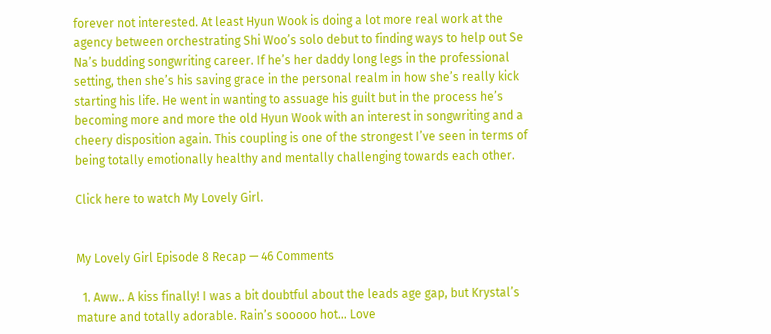forever not interested. At least Hyun Wook is doing a lot more real work at the agency between orchestrating Shi Woo’s solo debut to finding ways to help out Se Na’s budding songwriting career. If he’s her daddy long legs in the professional setting, then she’s his saving grace in the personal realm in how she’s really kick starting his life. He went in wanting to assuage his guilt but in the process he’s becoming more and more the old Hyun Wook with an interest in songwriting and a cheery disposition again. This coupling is one of the strongest I’ve seen in terms of being totally emotionally healthy and mentally challenging towards each other.

Click here to watch My Lovely Girl.


My Lovely Girl Episode 8 Recap — 46 Comments

  1. Aww.. A kiss finally! I was a bit doubtful about the leads age gap, but Krystal’s mature and totally adorable. Rain’s sooooo hot… Love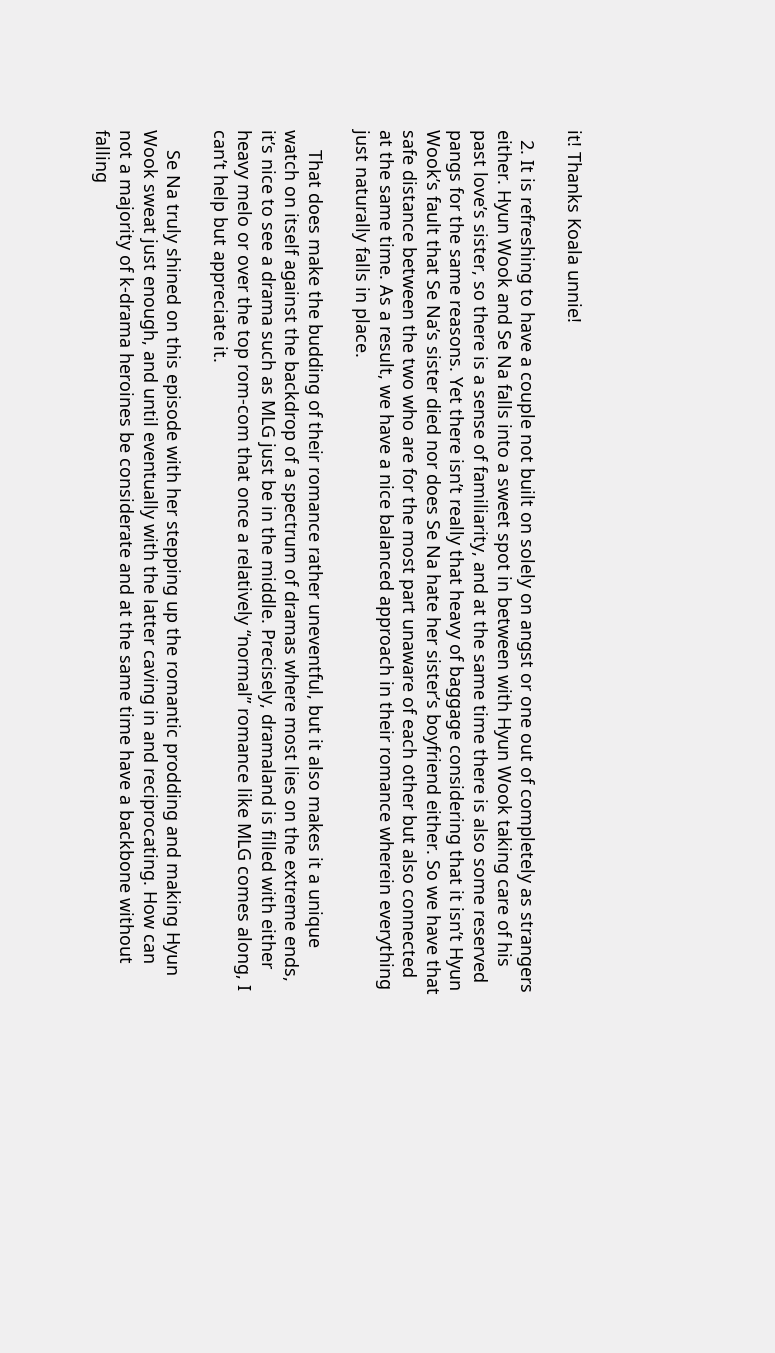it! Thanks Koala unnie!

  2. It is refreshing to have a couple not built on solely on angst or one out of completely as strangers either. Hyun Wook and Se Na falls into a sweet spot in between with Hyun Wook taking care of his past love’s sister, so there is a sense of familiarity, and at the same time there is also some reserved pangs for the same reasons. Yet there isn’t really that heavy of baggage considering that it isn’t Hyun Wook’s fault that Se Na’s sister died nor does Se Na hate her sister’s boyfriend either. So we have that safe distance between the two who are for the most part unaware of each other but also connected at the same time. As a result, we have a nice balanced approach in their romance wherein everything just naturally falls in place.

    That does make the budding of their romance rather uneventful, but it also makes it a unique watch on itself against the backdrop of a spectrum of dramas where most lies on the extreme ends, it’s nice to see a drama such as MLG just be in the middle. Precisely, dramaland is filled with either heavy melo or over the top rom-com that once a relatively “normal” romance like MLG comes along, I can’t help but appreciate it.

    Se Na truly shined on this episode with her stepping up the romantic prodding and making Hyun Wook sweat just enough, and until eventually with the latter caving in and reciprocating. How can not a majority of k-drama heroines be considerate and at the same time have a backbone without falling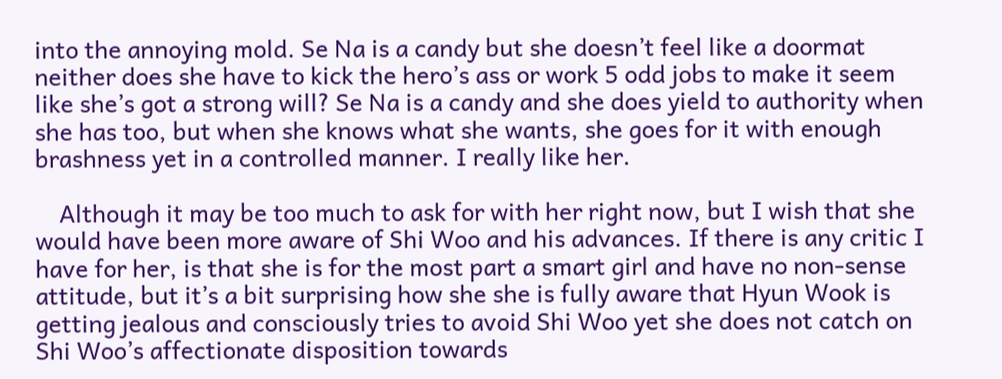into the annoying mold. Se Na is a candy but she doesn’t feel like a doormat neither does she have to kick the hero’s ass or work 5 odd jobs to make it seem like she’s got a strong will? Se Na is a candy and she does yield to authority when she has too, but when she knows what she wants, she goes for it with enough brashness yet in a controlled manner. I really like her.

    Although it may be too much to ask for with her right now, but I wish that she would have been more aware of Shi Woo and his advances. If there is any critic I have for her, is that she is for the most part a smart girl and have no non-sense attitude, but it’s a bit surprising how she she is fully aware that Hyun Wook is getting jealous and consciously tries to avoid Shi Woo yet she does not catch on Shi Woo’s affectionate disposition towards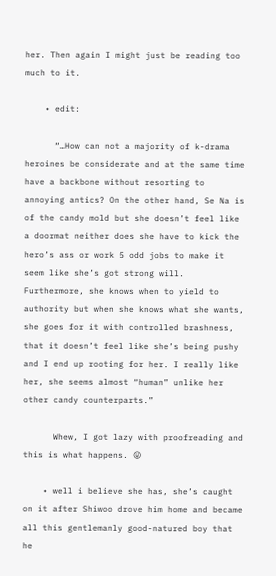her. Then again I might just be reading too much to it.

    • edit:

      “…How can not a majority of k-drama heroines be considerate and at the same time have a backbone without resorting to annoying antics? On the other hand, Se Na is of the candy mold but she doesn’t feel like a doormat neither does she have to kick the hero’s ass or work 5 odd jobs to make it seem like she’s got strong will. Furthermore, she knows when to yield to authority but when she knows what she wants, she goes for it with controlled brashness, that it doesn’t feel like she’s being pushy and I end up rooting for her. I really like her, she seems almost “human” unlike her other candy counterparts.”

      Whew, I got lazy with proofreading and this is what happens. 😛

    • well i believe she has, she’s caught on it after Shiwoo drove him home and became all this gentlemanly good-natured boy that he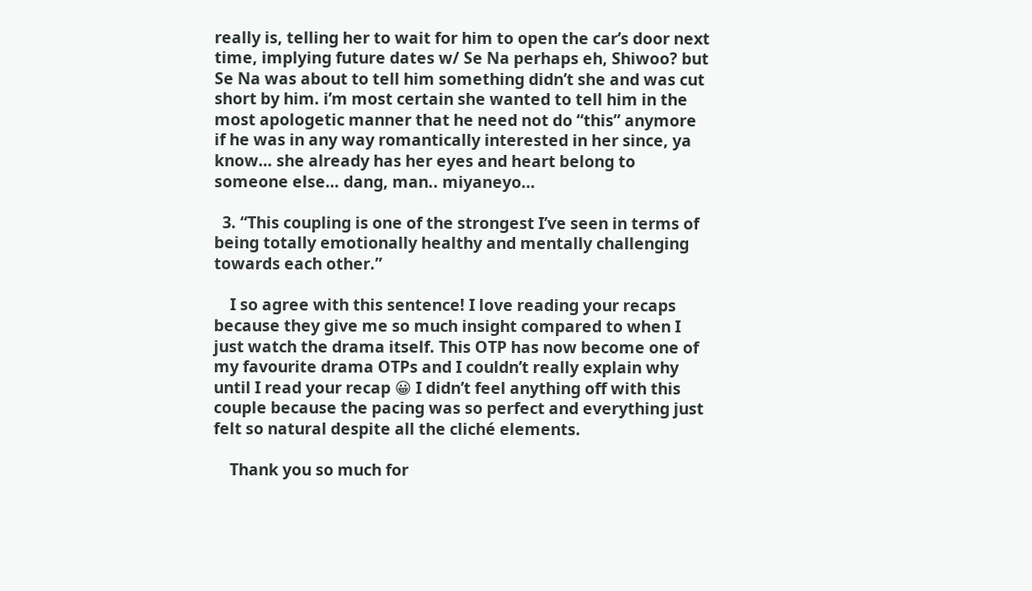really is, telling her to wait for him to open the car’s door next time, implying future dates w/ Se Na perhaps eh, Shiwoo? but Se Na was about to tell him something didn’t she and was cut short by him. i’m most certain she wanted to tell him in the most apologetic manner that he need not do “this” anymore if he was in any way romantically interested in her since, ya know… she already has her eyes and heart belong to someone else… dang, man.. miyaneyo…

  3. “This coupling is one of the strongest I’ve seen in terms of being totally emotionally healthy and mentally challenging towards each other.”

    I so agree with this sentence! I love reading your recaps because they give me so much insight compared to when I just watch the drama itself. This OTP has now become one of my favourite drama OTPs and I couldn’t really explain why until I read your recap 😀 I didn’t feel anything off with this couple because the pacing was so perfect and everything just felt so natural despite all the cliché elements.

    Thank you so much for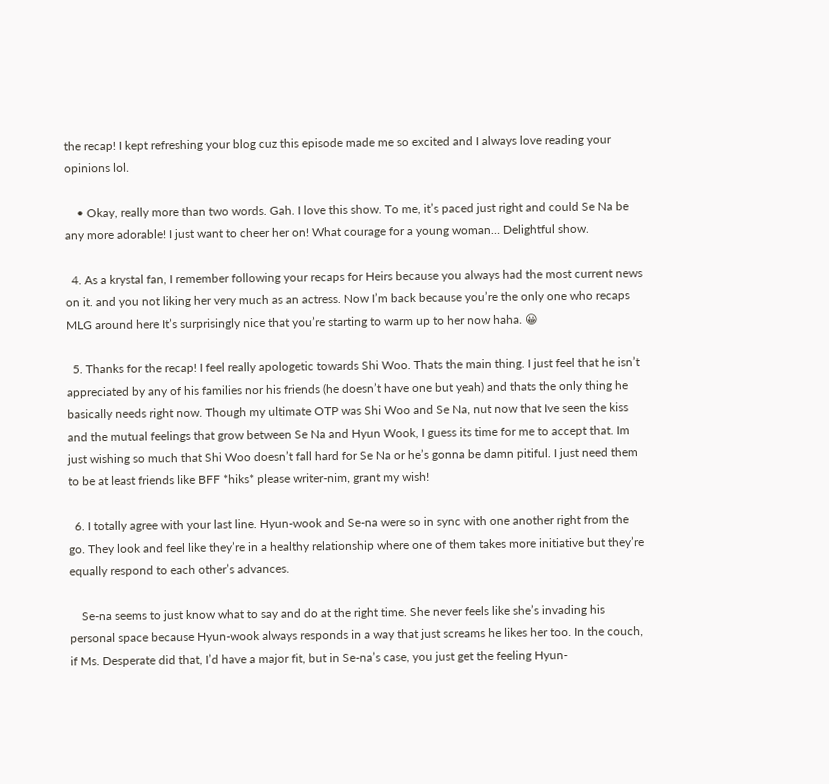the recap! I kept refreshing your blog cuz this episode made me so excited and I always love reading your opinions lol.

    • Okay, really more than two words. Gah. I love this show. To me, it’s paced just right and could Se Na be any more adorable! I just want to cheer her on! What courage for a young woman… Delightful show.

  4. As a krystal fan, I remember following your recaps for Heirs because you always had the most current news on it. and you not liking her very much as an actress. Now I’m back because you’re the only one who recaps MLG around here It’s surprisingly nice that you’re starting to warm up to her now haha. 😀

  5. Thanks for the recap! I feel really apologetic towards Shi Woo. Thats the main thing. I just feel that he isn’t appreciated by any of his families nor his friends (he doesn’t have one but yeah) and thats the only thing he basically needs right now. Though my ultimate OTP was Shi Woo and Se Na, nut now that Ive seen the kiss and the mutual feelings that grow between Se Na and Hyun Wook, I guess its time for me to accept that. Im just wishing so much that Shi Woo doesn’t fall hard for Se Na or he’s gonna be damn pitiful. I just need them to be at least friends like BFF *hiks* please writer-nim, grant my wish!

  6. I totally agree with your last line. Hyun-wook and Se-na were so in sync with one another right from the go. They look and feel like they’re in a healthy relationship where one of them takes more initiative but they’re equally respond to each other’s advances.

    Se-na seems to just know what to say and do at the right time. She never feels like she’s invading his personal space because Hyun-wook always responds in a way that just screams he likes her too. In the couch, if Ms. Desperate did that, I’d have a major fit, but in Se-na’s case, you just get the feeling Hyun-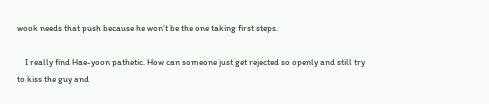wook needs that push because he won’t be the one taking first steps.

    I really find Hae-yoon pathetic. How can someone just get rejected so openly and still try to kiss the guy and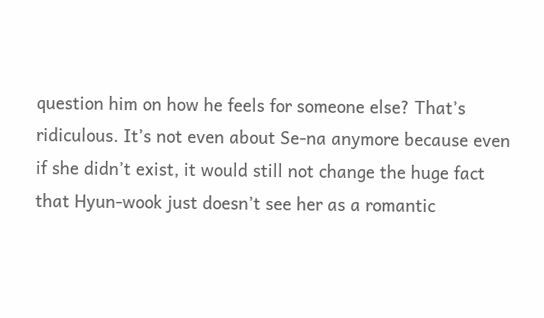question him on how he feels for someone else? That’s ridiculous. It’s not even about Se-na anymore because even if she didn’t exist, it would still not change the huge fact that Hyun-wook just doesn’t see her as a romantic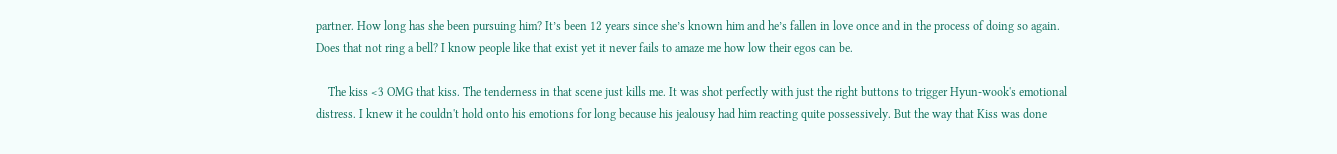partner. How long has she been pursuing him? It’s been 12 years since she’s known him and he’s fallen in love once and in the process of doing so again. Does that not ring a bell? I know people like that exist yet it never fails to amaze me how low their egos can be.

    The kiss <3 OMG that kiss. The tenderness in that scene just kills me. It was shot perfectly with just the right buttons to trigger Hyun-wook's emotional distress. I knew it he couldn't hold onto his emotions for long because his jealousy had him reacting quite possessively. But the way that Kiss was done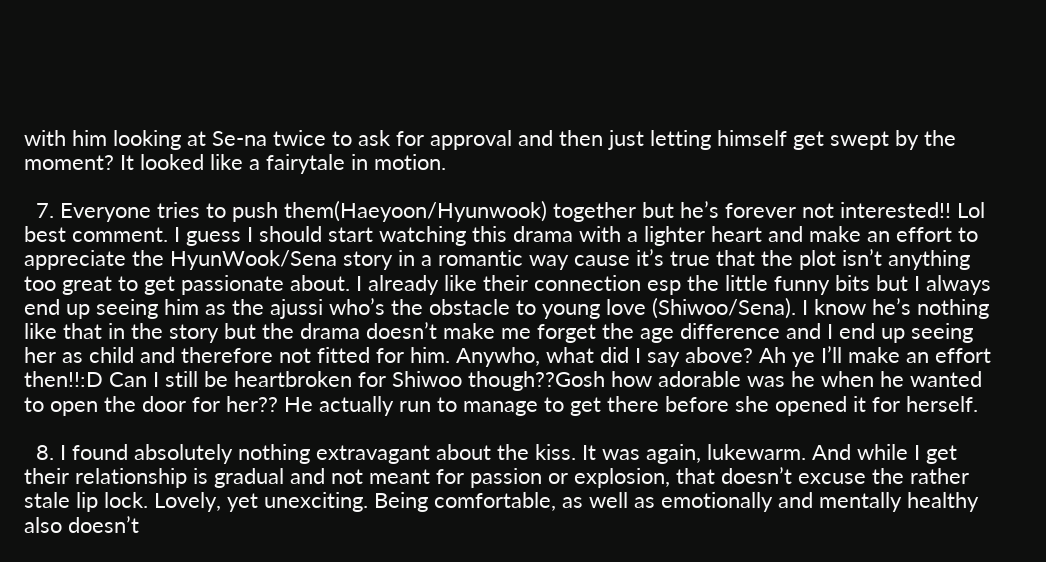with him looking at Se-na twice to ask for approval and then just letting himself get swept by the moment? It looked like a fairytale in motion.

  7. Everyone tries to push them(Haeyoon/Hyunwook) together but he’s forever not interested!! Lol best comment. I guess I should start watching this drama with a lighter heart and make an effort to appreciate the HyunWook/Sena story in a romantic way cause it’s true that the plot isn’t anything too great to get passionate about. I already like their connection esp the little funny bits but I always end up seeing him as the ajussi who’s the obstacle to young love (Shiwoo/Sena). I know he’s nothing like that in the story but the drama doesn’t make me forget the age difference and I end up seeing her as child and therefore not fitted for him. Anywho, what did I say above? Ah ye I’ll make an effort then!!:D Can I still be heartbroken for Shiwoo though??Gosh how adorable was he when he wanted to open the door for her?? He actually run to manage to get there before she opened it for herself.

  8. I found absolutely nothing extravagant about the kiss. It was again, lukewarm. And while I get their relationship is gradual and not meant for passion or explosion, that doesn’t excuse the rather stale lip lock. Lovely, yet unexciting. Being comfortable, as well as emotionally and mentally healthy also doesn’t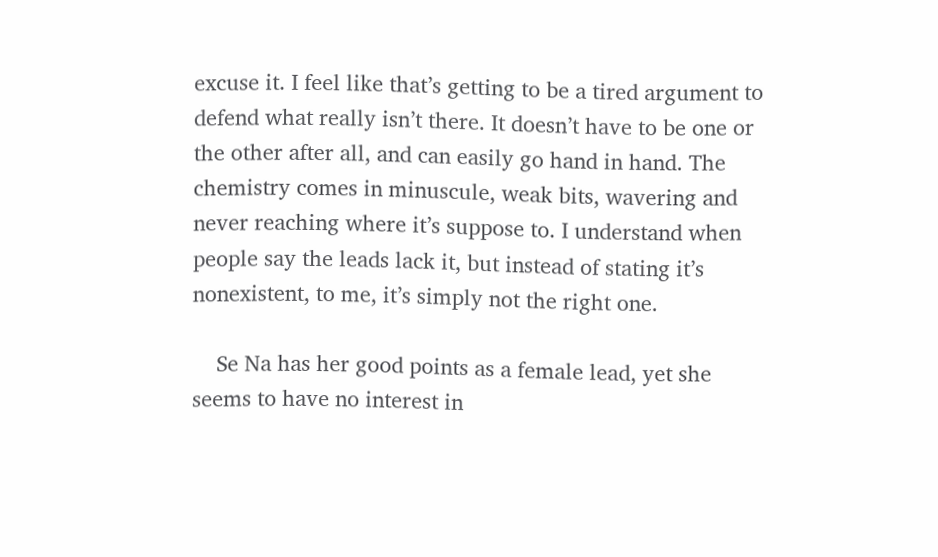excuse it. I feel like that’s getting to be a tired argument to defend what really isn’t there. It doesn’t have to be one or the other after all, and can easily go hand in hand. The chemistry comes in minuscule, weak bits, wavering and never reaching where it’s suppose to. I understand when people say the leads lack it, but instead of stating it’s nonexistent, to me, it’s simply not the right one.

    Se Na has her good points as a female lead, yet she seems to have no interest in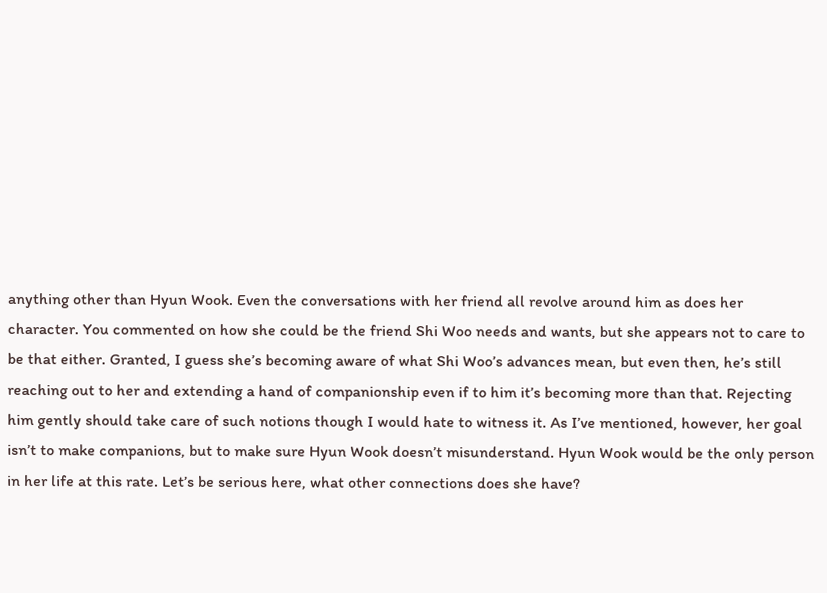anything other than Hyun Wook. Even the conversations with her friend all revolve around him as does her character. You commented on how she could be the friend Shi Woo needs and wants, but she appears not to care to be that either. Granted, I guess she’s becoming aware of what Shi Woo’s advances mean, but even then, he’s still reaching out to her and extending a hand of companionship even if to him it’s becoming more than that. Rejecting him gently should take care of such notions though I would hate to witness it. As I’ve mentioned, however, her goal isn’t to make companions, but to make sure Hyun Wook doesn’t misunderstand. Hyun Wook would be the only person in her life at this rate. Let’s be serious here, what other connections does she have?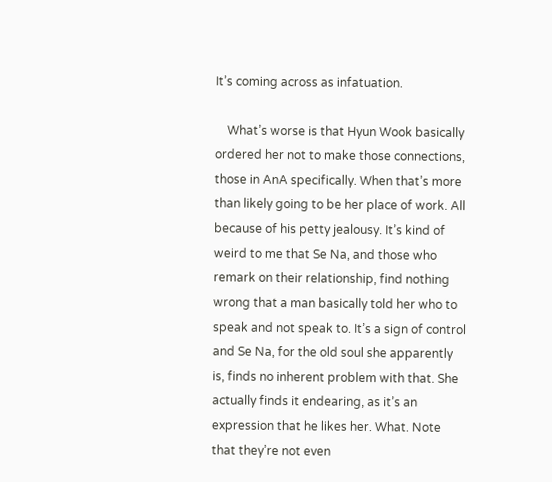It’s coming across as infatuation.

    What’s worse is that Hyun Wook basically ordered her not to make those connections, those in AnA specifically. When that’s more than likely going to be her place of work. All because of his petty jealousy. It’s kind of weird to me that Se Na, and those who remark on their relationship, find nothing wrong that a man basically told her who to speak and not speak to. It’s a sign of control and Se Na, for the old soul she apparently is, finds no inherent problem with that. She actually finds it endearing, as it’s an expression that he likes her. What. Note that they’re not even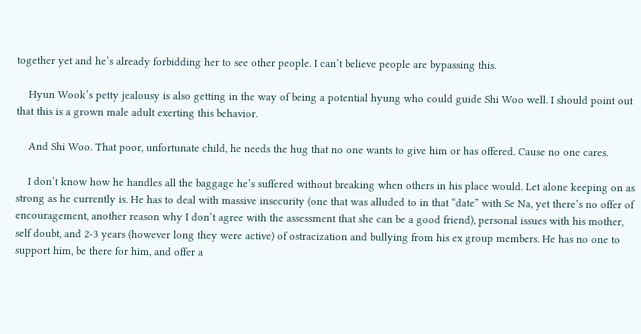together yet and he’s already forbidding her to see other people. I can’t believe people are bypassing this.

    Hyun Wook’s petty jealousy is also getting in the way of being a potential hyung who could guide Shi Woo well. I should point out that this is a grown male adult exerting this behavior.

    And Shi Woo. That poor, unfortunate child, he needs the hug that no one wants to give him or has offered. Cause no one cares.

    I don’t know how he handles all the baggage he’s suffered without breaking when others in his place would. Let alone keeping on as strong as he currently is. He has to deal with massive insecurity (one that was alluded to in that “date” with Se Na, yet there’s no offer of encouragement, another reason why I don’t agree with the assessment that she can be a good friend), personal issues with his mother, self doubt, and 2-3 years (however long they were active) of ostracization and bullying from his ex group members. He has no one to support him, be there for him, and offer a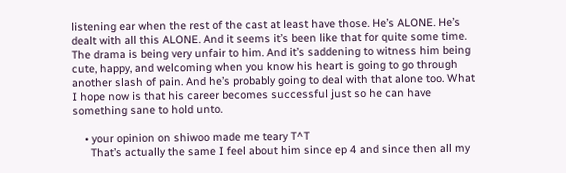listening ear when the rest of the cast at least have those. He’s ALONE. He’s dealt with all this ALONE. And it seems it’s been like that for quite some time. The drama is being very unfair to him. And it’s saddening to witness him being cute, happy, and welcoming when you know his heart is going to go through another slash of pain. And he’s probably going to deal with that alone too. What I hope now is that his career becomes successful just so he can have something sane to hold unto.

    • your opinion on shiwoo made me teary T^T
      That’s actually the same I feel about him since ep 4 and since then all my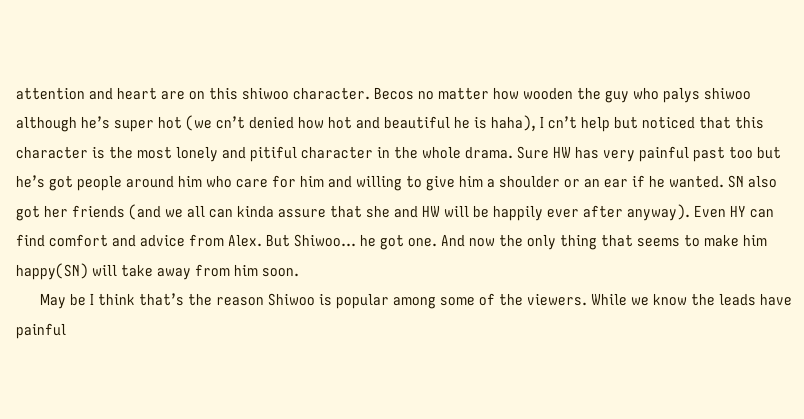attention and heart are on this shiwoo character. Becos no matter how wooden the guy who palys shiwoo although he’s super hot (we cn’t denied how hot and beautiful he is haha), I cn’t help but noticed that this character is the most lonely and pitiful character in the whole drama. Sure HW has very painful past too but he’s got people around him who care for him and willing to give him a shoulder or an ear if he wanted. SN also got her friends (and we all can kinda assure that she and HW will be happily ever after anyway). Even HY can find comfort and advice from Alex. But Shiwoo… he got one. And now the only thing that seems to make him happy(SN) will take away from him soon.
      May be I think that’s the reason Shiwoo is popular among some of the viewers. While we know the leads have painful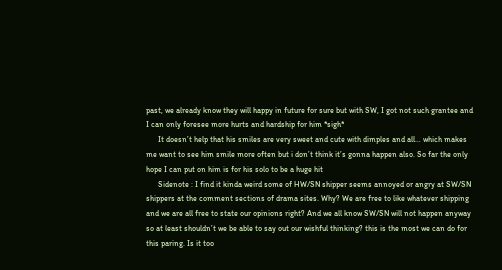past, we already know they will happy in future for sure but with SW, I got not such grantee and I can only foresee more hurts and hardship for him *sigh*
      It doesn’t help that his smiles are very sweet and cute with dimples and all… which makes me want to see him smile more often but i don’t think it’s gonna happen also. So far the only hope I can put on him is for his solo to be a huge hit
      Sidenote : I find it kinda weird some of HW/SN shipper seems annoyed or angry at SW/SN shippers at the comment sections of drama sites. Why? We are free to like whatever shipping and we are all free to state our opinions right? And we all know SW/SN will not happen anyway so at least shouldn’t we be able to say out our wishful thinking? this is the most we can do for this paring. Is it too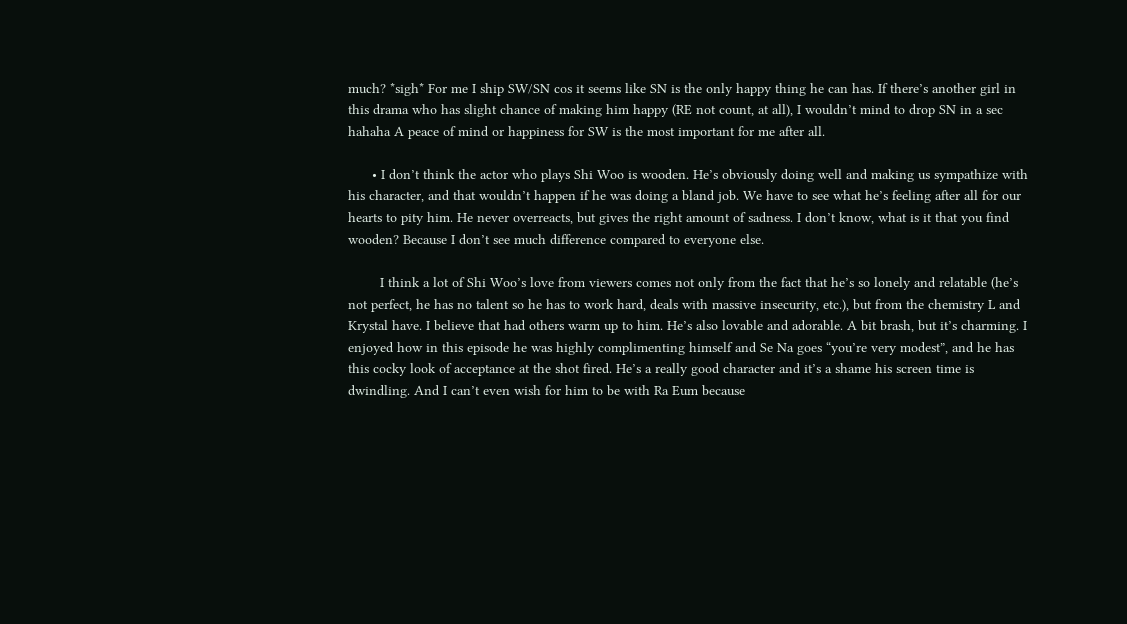much? *sigh* For me I ship SW/SN cos it seems like SN is the only happy thing he can has. If there’s another girl in this drama who has slight chance of making him happy (RE not count, at all), I wouldn’t mind to drop SN in a sec hahaha A peace of mind or happiness for SW is the most important for me after all.

      • I don’t think the actor who plays Shi Woo is wooden. He’s obviously doing well and making us sympathize with his character, and that wouldn’t happen if he was doing a bland job. We have to see what he’s feeling after all for our hearts to pity him. He never overreacts, but gives the right amount of sadness. I don’t know, what is it that you find wooden? Because I don’t see much difference compared to everyone else.

        I think a lot of Shi Woo’s love from viewers comes not only from the fact that he’s so lonely and relatable (he’s not perfect, he has no talent so he has to work hard, deals with massive insecurity, etc.), but from the chemistry L and Krystal have. I believe that had others warm up to him. He’s also lovable and adorable. A bit brash, but it’s charming. I enjoyed how in this episode he was highly complimenting himself and Se Na goes “you’re very modest”, and he has this cocky look of acceptance at the shot fired. He’s a really good character and it’s a shame his screen time is dwindling. And I can’t even wish for him to be with Ra Eum because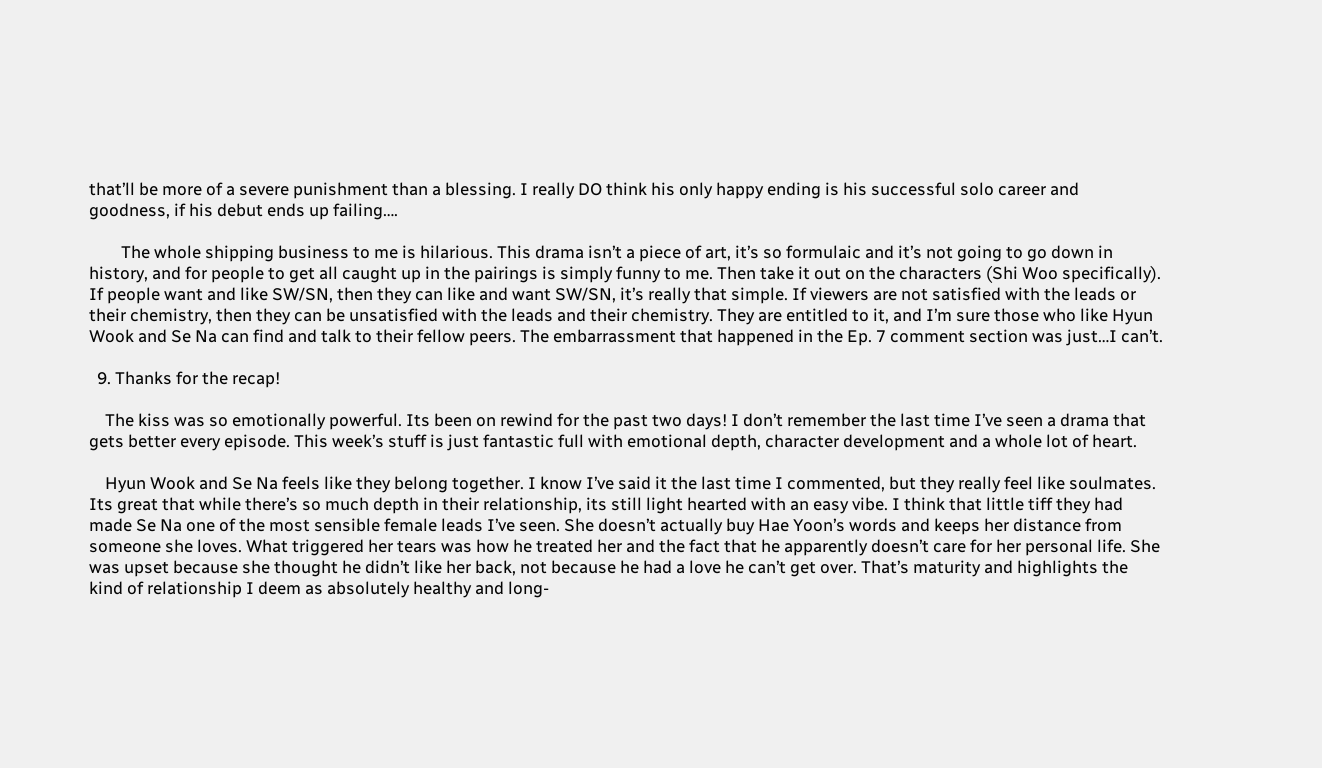that’ll be more of a severe punishment than a blessing. I really DO think his only happy ending is his successful solo career and goodness, if his debut ends up failing….

        The whole shipping business to me is hilarious. This drama isn’t a piece of art, it’s so formulaic and it’s not going to go down in history, and for people to get all caught up in the pairings is simply funny to me. Then take it out on the characters (Shi Woo specifically). If people want and like SW/SN, then they can like and want SW/SN, it’s really that simple. If viewers are not satisfied with the leads or their chemistry, then they can be unsatisfied with the leads and their chemistry. They are entitled to it, and I’m sure those who like Hyun Wook and Se Na can find and talk to their fellow peers. The embarrassment that happened in the Ep. 7 comment section was just…I can’t.

  9. Thanks for the recap!

    The kiss was so emotionally powerful. Its been on rewind for the past two days! I don’t remember the last time I’ve seen a drama that gets better every episode. This week’s stuff is just fantastic full with emotional depth, character development and a whole lot of heart.

    Hyun Wook and Se Na feels like they belong together. I know I’ve said it the last time I commented, but they really feel like soulmates. Its great that while there’s so much depth in their relationship, its still light hearted with an easy vibe. I think that little tiff they had made Se Na one of the most sensible female leads I’ve seen. She doesn’t actually buy Hae Yoon’s words and keeps her distance from someone she loves. What triggered her tears was how he treated her and the fact that he apparently doesn’t care for her personal life. She was upset because she thought he didn’t like her back, not because he had a love he can’t get over. That’s maturity and highlights the kind of relationship I deem as absolutely healthy and long-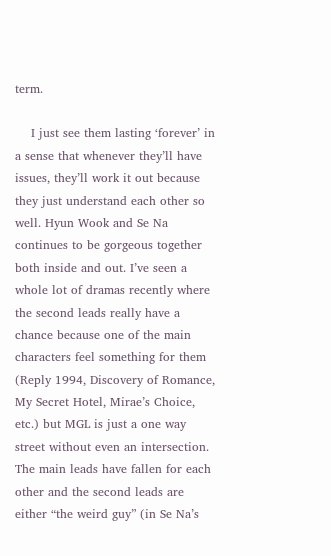term.

    I just see them lasting ‘forever’ in a sense that whenever they’ll have issues, they’ll work it out because they just understand each other so well. Hyun Wook and Se Na continues to be gorgeous together both inside and out. I’ve seen a whole lot of dramas recently where the second leads really have a chance because one of the main characters feel something for them (Reply 1994, Discovery of Romance, My Secret Hotel, Mirae’s Choice, etc.) but MGL is just a one way street without even an intersection. The main leads have fallen for each other and the second leads are either “the weird guy” (in Se Na’s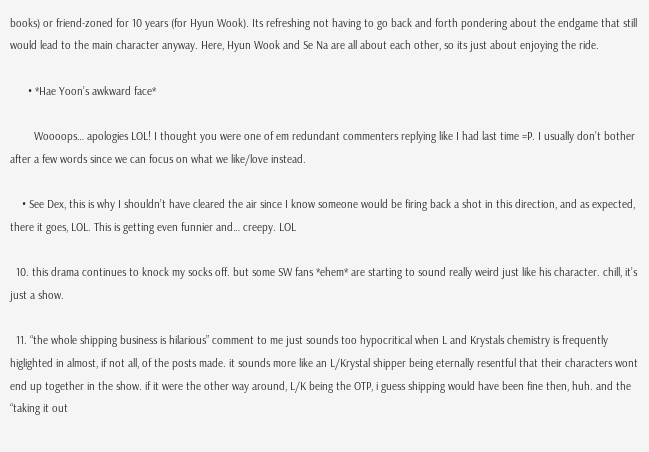books) or friend-zoned for 10 years (for Hyun Wook). Its refreshing not having to go back and forth pondering about the endgame that still would lead to the main character anyway. Here, Hyun Wook and Se Na are all about each other, so its just about enjoying the ride.

      • *Hae Yoon’s awkward face*

        Woooops… apologies LOL! I thought you were one of em redundant commenters replying like I had last time =P. I usually don’t bother after a few words since we can focus on what we like/love instead.

    • See Dex, this is why I shouldn’t have cleared the air since I know someone would be firing back a shot in this direction, and as expected, there it goes, LOL. This is getting even funnier and… creepy. LOL

  10. this drama continues to knock my socks off. but some SW fans *ehem* are starting to sound really weird just like his character. chill, it’s just a show.

  11. “the whole shipping business is hilarious” comment to me just sounds too hypocritical when L and Krystals chemistry is frequently higlighted in almost, if not all, of the posts made. it sounds more like an L/Krystal shipper being eternally resentful that their characters wont end up together in the show. if it were the other way around, L/K being the OTP, i guess shipping would have been fine then, huh. and the “taking it out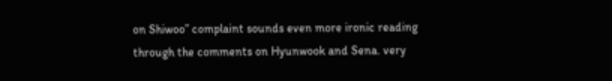on Shiwoo” complaint sounds even more ironic reading through the comments on Hyunwook and Sena. very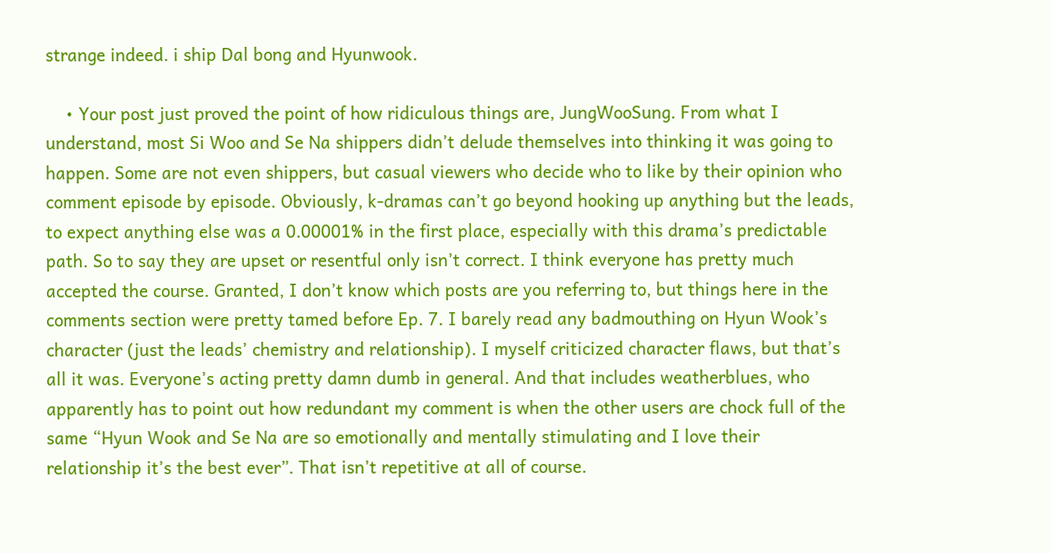strange indeed. i ship Dal bong and Hyunwook.

    • Your post just proved the point of how ridiculous things are, JungWooSung. From what I understand, most Si Woo and Se Na shippers didn’t delude themselves into thinking it was going to happen. Some are not even shippers, but casual viewers who decide who to like by their opinion who comment episode by episode. Obviously, k-dramas can’t go beyond hooking up anything but the leads, to expect anything else was a 0.00001% in the first place, especially with this drama’s predictable path. So to say they are upset or resentful only isn’t correct. I think everyone has pretty much accepted the course. Granted, I don’t know which posts are you referring to, but things here in the comments section were pretty tamed before Ep. 7. I barely read any badmouthing on Hyun Wook’s character (just the leads’ chemistry and relationship). I myself criticized character flaws, but that’s all it was. Everyone’s acting pretty damn dumb in general. And that includes weatherblues, who apparently has to point out how redundant my comment is when the other users are chock full of the same “Hyun Wook and Se Na are so emotionally and mentally stimulating and I love their relationship it’s the best ever”. That isn’t repetitive at all of course.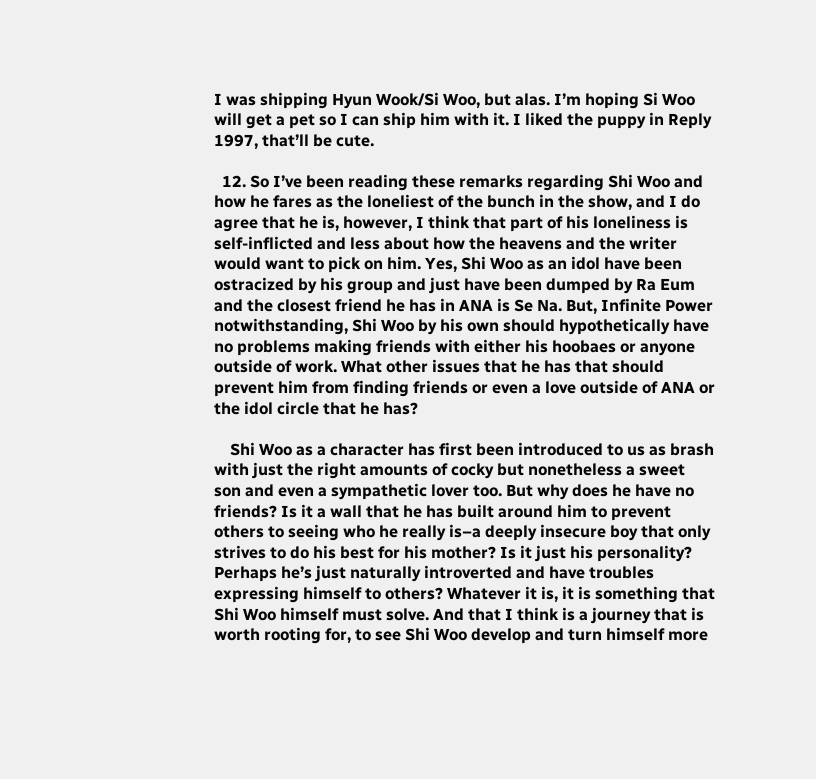I was shipping Hyun Wook/Si Woo, but alas. I’m hoping Si Woo will get a pet so I can ship him with it. I liked the puppy in Reply 1997, that’ll be cute.

  12. So I’ve been reading these remarks regarding Shi Woo and how he fares as the loneliest of the bunch in the show, and I do agree that he is, however, I think that part of his loneliness is self-inflicted and less about how the heavens and the writer would want to pick on him. Yes, Shi Woo as an idol have been ostracized by his group and just have been dumped by Ra Eum and the closest friend he has in ANA is Se Na. But, Infinite Power notwithstanding, Shi Woo by his own should hypothetically have no problems making friends with either his hoobaes or anyone outside of work. What other issues that he has that should prevent him from finding friends or even a love outside of ANA or the idol circle that he has?

    Shi Woo as a character has first been introduced to us as brash with just the right amounts of cocky but nonetheless a sweet son and even a sympathetic lover too. But why does he have no friends? Is it a wall that he has built around him to prevent others to seeing who he really is–a deeply insecure boy that only strives to do his best for his mother? Is it just his personality? Perhaps he’s just naturally introverted and have troubles expressing himself to others? Whatever it is, it is something that Shi Woo himself must solve. And that I think is a journey that is worth rooting for, to see Shi Woo develop and turn himself more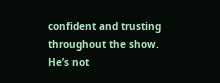confident and trusting throughout the show. He’s not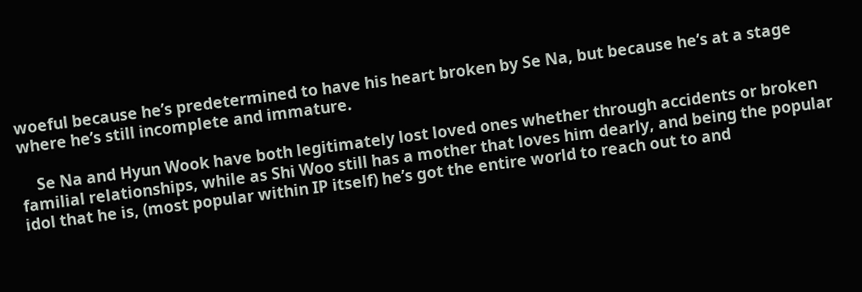woeful because he’s predetermined to have his heart broken by Se Na, but because he’s at a stage where he’s still incomplete and immature.

    Se Na and Hyun Wook have both legitimately lost loved ones whether through accidents or broken familial relationships, while as Shi Woo still has a mother that loves him dearly, and being the popular idol that he is, (most popular within IP itself) he’s got the entire world to reach out to and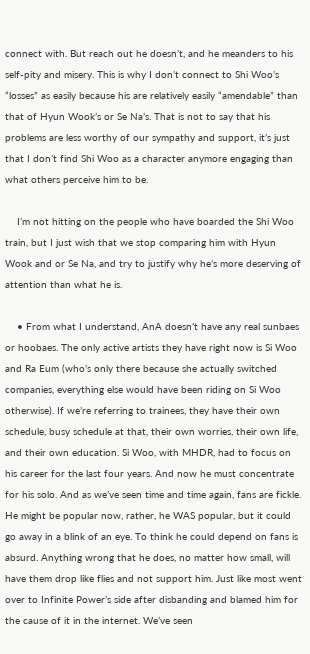connect with. But reach out he doesn’t, and he meanders to his self-pity and misery. This is why I don’t connect to Shi Woo’s “losses” as easily because his are relatively easily “amendable” than that of Hyun Wook’s or Se Na’s. That is not to say that his problems are less worthy of our sympathy and support, it’s just that I don’t find Shi Woo as a character anymore engaging than what others perceive him to be.

    I’m not hitting on the people who have boarded the Shi Woo train, but I just wish that we stop comparing him with Hyun Wook and or Se Na, and try to justify why he’s more deserving of attention than what he is.

    • From what I understand, AnA doesn’t have any real sunbaes or hoobaes. The only active artists they have right now is Si Woo and Ra Eum (who’s only there because she actually switched companies, everything else would have been riding on Si Woo otherwise). If we’re referring to trainees, they have their own schedule, busy schedule at that, their own worries, their own life, and their own education. Si Woo, with MHDR, had to focus on his career for the last four years. And now he must concentrate for his solo. And as we’ve seen time and time again, fans are fickle. He might be popular now, rather, he WAS popular, but it could go away in a blink of an eye. To think he could depend on fans is absurd. Anything wrong that he does, no matter how small, will have them drop like flies and not support him. Just like most went over to Infinite Power’s side after disbanding and blamed him for the cause of it in the internet. We’ve seen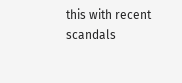this with recent scandals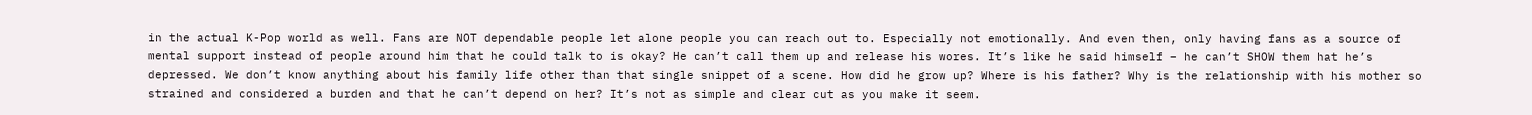in the actual K-Pop world as well. Fans are NOT dependable people let alone people you can reach out to. Especially not emotionally. And even then, only having fans as a source of mental support instead of people around him that he could talk to is okay? He can’t call them up and release his wores. It’s like he said himself – he can’t SHOW them hat he’s depressed. We don’t know anything about his family life other than that single snippet of a scene. How did he grow up? Where is his father? Why is the relationship with his mother so strained and considered a burden and that he can’t depend on her? It’s not as simple and clear cut as you make it seem.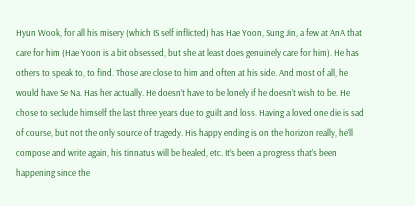Hyun Wook, for all his misery (which IS self inflicted) has Hae Yoon, Sung Jin, a few at AnA that care for him (Hae Yoon is a bit obsessed, but she at least does genuinely care for him). He has others to speak to, to find. Those are close to him and often at his side. And most of all, he would have Se Na. Has her actually. He doesn’t have to be lonely if he doesn’t wish to be. He chose to seclude himself the last three years due to guilt and loss. Having a loved one die is sad of course, but not the only source of tragedy. His happy ending is on the horizon really, he’ll compose and write again, his tinnatus will be healed, etc. It’s been a progress that’s been happening since the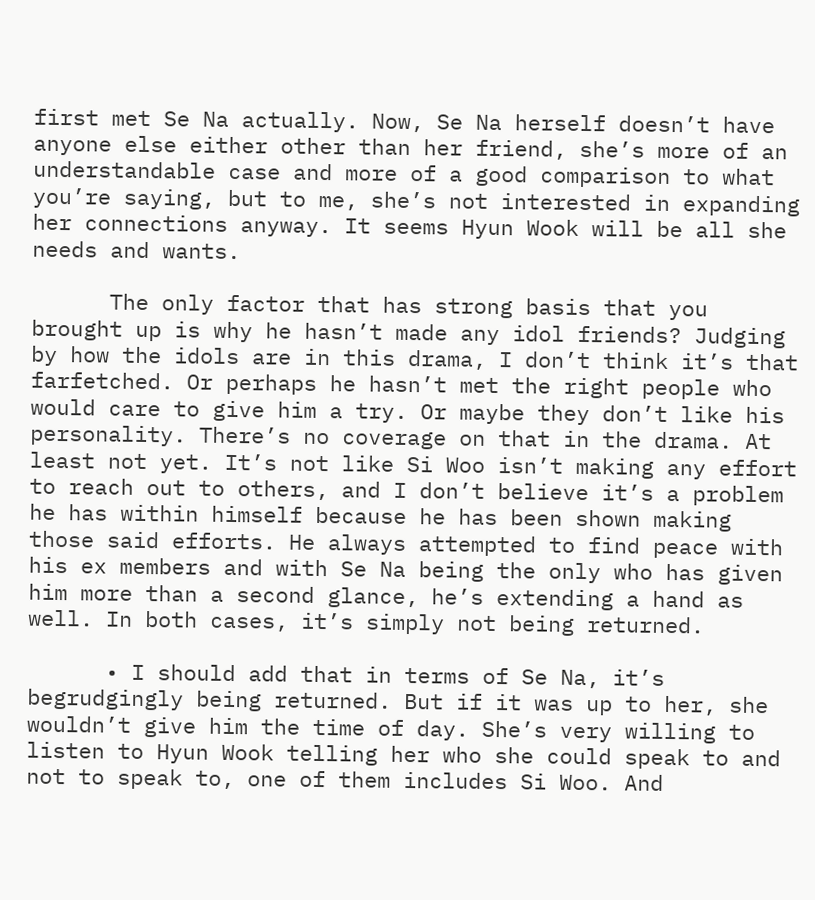first met Se Na actually. Now, Se Na herself doesn’t have anyone else either other than her friend, she’s more of an understandable case and more of a good comparison to what you’re saying, but to me, she’s not interested in expanding her connections anyway. It seems Hyun Wook will be all she needs and wants.

      The only factor that has strong basis that you brought up is why he hasn’t made any idol friends? Judging by how the idols are in this drama, I don’t think it’s that farfetched. Or perhaps he hasn’t met the right people who would care to give him a try. Or maybe they don’t like his personality. There’s no coverage on that in the drama. At least not yet. It’s not like Si Woo isn’t making any effort to reach out to others, and I don’t believe it’s a problem he has within himself because he has been shown making those said efforts. He always attempted to find peace with his ex members and with Se Na being the only who has given him more than a second glance, he’s extending a hand as well. In both cases, it’s simply not being returned.

      • I should add that in terms of Se Na, it’s begrudgingly being returned. But if it was up to her, she wouldn’t give him the time of day. She’s very willing to listen to Hyun Wook telling her who she could speak to and not to speak to, one of them includes Si Woo. And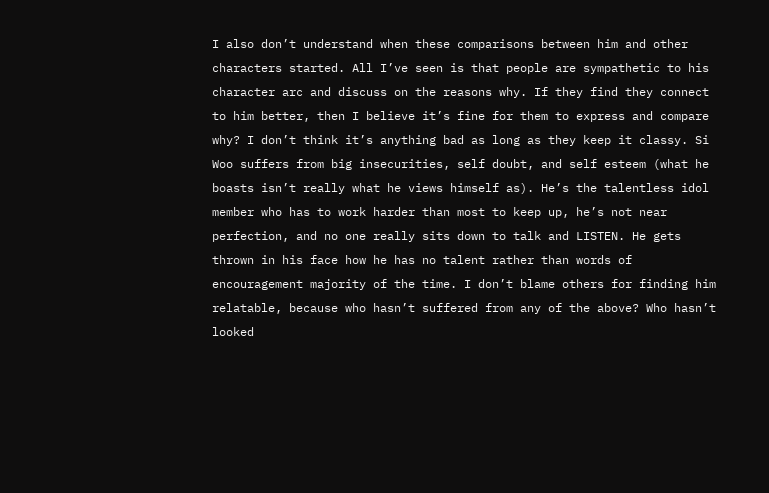I also don’t understand when these comparisons between him and other characters started. All I’ve seen is that people are sympathetic to his character arc and discuss on the reasons why. If they find they connect to him better, then I believe it’s fine for them to express and compare why? I don’t think it’s anything bad as long as they keep it classy. Si Woo suffers from big insecurities, self doubt, and self esteem (what he boasts isn’t really what he views himself as). He’s the talentless idol member who has to work harder than most to keep up, he’s not near perfection, and no one really sits down to talk and LISTEN. He gets thrown in his face how he has no talent rather than words of encouragement majority of the time. I don’t blame others for finding him relatable, because who hasn’t suffered from any of the above? Who hasn’t looked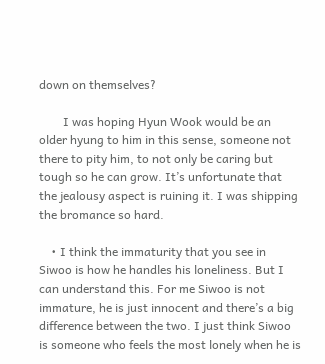down on themselves?

        I was hoping Hyun Wook would be an older hyung to him in this sense, someone not there to pity him, to not only be caring but tough so he can grow. It’s unfortunate that the jealousy aspect is ruining it. I was shipping the bromance so hard.

    • I think the immaturity that you see in Siwoo is how he handles his loneliness. But I can understand this. For me Siwoo is not immature, he is just innocent and there’s a big difference between the two. I just think Siwoo is someone who feels the most lonely when he is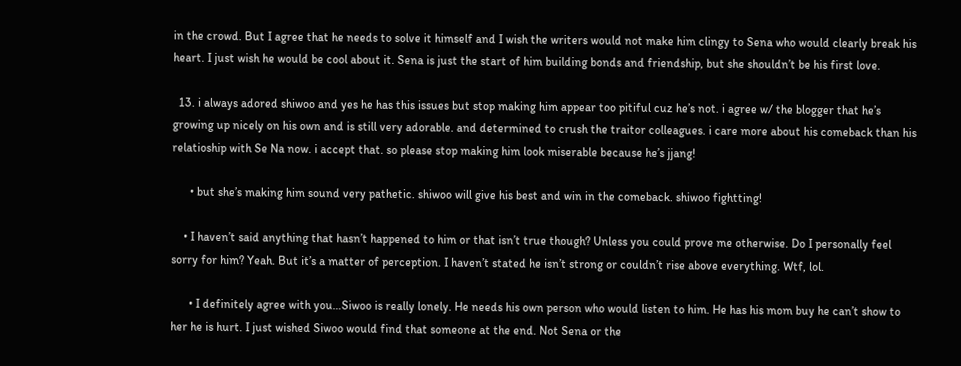in the crowd. But I agree that he needs to solve it himself and I wish the writers would not make him clingy to Sena who would clearly break his heart. I just wish he would be cool about it. Sena is just the start of him building bonds and friendship, but she shouldn’t be his first love.

  13. i always adored shiwoo and yes he has this issues but stop making him appear too pitiful cuz he’s not. i agree w/ the blogger that he’s growing up nicely on his own and is still very adorable. and determined to crush the traitor colleagues. i care more about his comeback than his relatioship with Se Na now. i accept that. so please stop making him look miserable because he’s jjang!

      • but she’s making him sound very pathetic. shiwoo will give his best and win in the comeback. shiwoo fightting!

    • I haven’t said anything that hasn’t happened to him or that isn’t true though? Unless you could prove me otherwise. Do I personally feel sorry for him? Yeah. But it’s a matter of perception. I haven’t stated he isn’t strong or couldn’t rise above everything. Wtf, lol.

      • I definitely agree with you…Siwoo is really lonely. He needs his own person who would listen to him. He has his mom buy he can’t show to her he is hurt. I just wished Siwoo would find that someone at the end. Not Sena or the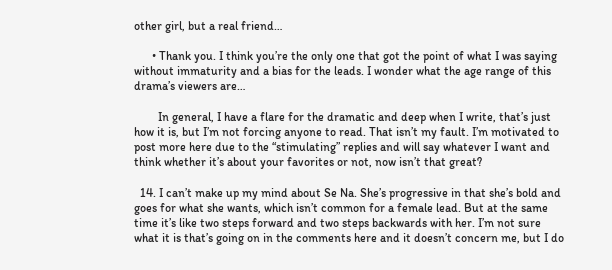other girl, but a real friend…

      • Thank you. I think you’re the only one that got the point of what I was saying without immaturity and a bias for the leads. I wonder what the age range of this drama’s viewers are…

        In general, I have a flare for the dramatic and deep when I write, that’s just how it is, but I’m not forcing anyone to read. That isn’t my fault. I’m motivated to post more here due to the “stimulating” replies and will say whatever I want and think whether it’s about your favorites or not, now isn’t that great?

  14. I can’t make up my mind about Se Na. She’s progressive in that she’s bold and goes for what she wants, which isn’t common for a female lead. But at the same time it’s like two steps forward and two steps backwards with her. I’m not sure what it is that’s going on in the comments here and it doesn’t concern me, but I do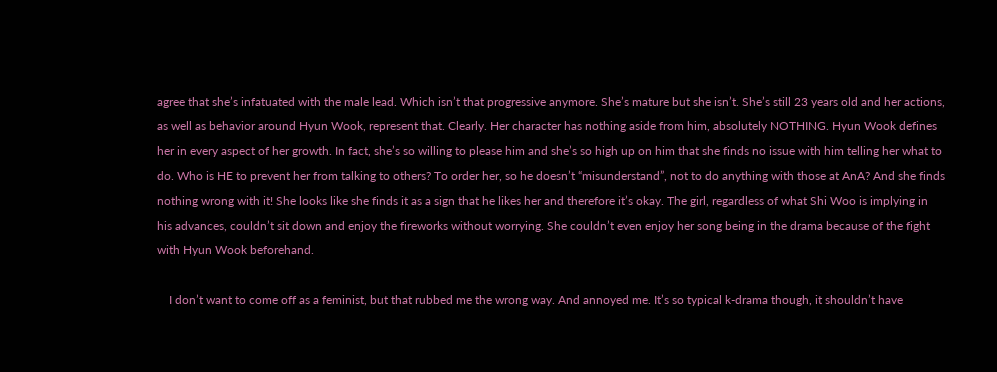agree that she’s infatuated with the male lead. Which isn’t that progressive anymore. She’s mature but she isn’t. She’s still 23 years old and her actions, as well as behavior around Hyun Wook, represent that. Clearly. Her character has nothing aside from him, absolutely NOTHING. Hyun Wook defines her in every aspect of her growth. In fact, she’s so willing to please him and she’s so high up on him that she finds no issue with him telling her what to do. Who is HE to prevent her from talking to others? To order her, so he doesn’t “misunderstand”, not to do anything with those at AnA? And she finds nothing wrong with it! She looks like she finds it as a sign that he likes her and therefore it’s okay. The girl, regardless of what Shi Woo is implying in his advances, couldn’t sit down and enjoy the fireworks without worrying. She couldn’t even enjoy her song being in the drama because of the fight with Hyun Wook beforehand.

    I don’t want to come off as a feminist, but that rubbed me the wrong way. And annoyed me. It’s so typical k-drama though, it shouldn’t have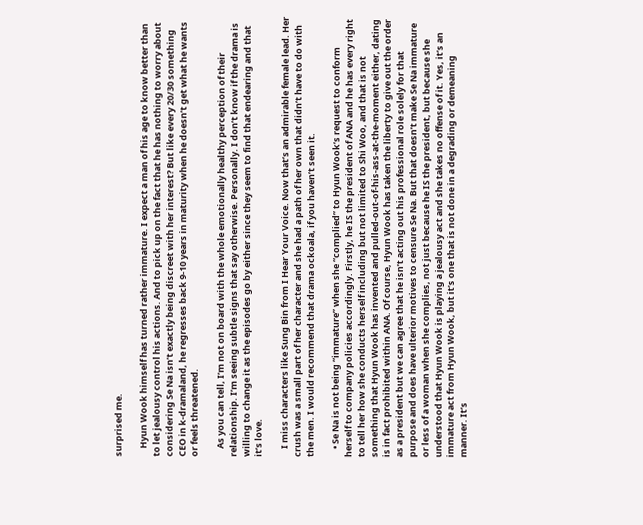surprised me.

    Hyun Wook himself has turned rather immature. I expect a man of his age to know better than to let jealousy control his actions. And to pick up on the fact that he has nothing to worry about considering Se Na isn’t exactly being discreet with her interest? But like every 20/30 something CEO in k-dramaland, he regresses back 9-10 years in maturity when he doesn’t get what he wants or feels threatened.

    As you can tell, I’m not on board with the whole emotionally healthy perception of their relationship. I’m seeing subtle signs that say otherwise. Personally. I don’t know if the drama is willing to change it as the episodes go by either since they seem to find that endearing and that it’s love.

    I miss characters like Sung Bin from I Hear Your Voice. Now that’s an admirable female lead. Her crush was a small part of her character and she had a path of her own that didn’t have to do with the men. I would recommend that drama ockoala, if you haven’t seen it.

    • Se Na is not being “immature” when she “complied” to Hyun Wook’s request to conform herself to company policies accordingly. Firstly, he IS the president of ANA and he has every right to tell her how she conducts herself including but not limited to Shi Woo, and that is not something that Hyun Wook has invented and pulled-out-of-his-ass-at-the-moment either, dating is in fact prohibited within ANA. Of course, Hyun Wook has taken the liberty to give out the order as a president but we can agree that he isn’t acting out his professional role solely for that purpose and does have ulterior motives to censure Se Na. But that doesn’t make Se Na immature or less of a woman when she complies, not just because he IS the president, but because she understood that Hyun Wook is playing a jealousy act and she takes no offense of it. Yes, it’s an immature act from Hyun Wook, but it’s one that is not done in a degrading or demeaning manner. It’s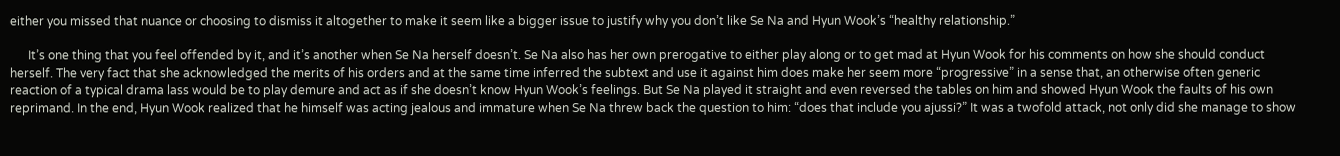either you missed that nuance or choosing to dismiss it altogether to make it seem like a bigger issue to justify why you don’t like Se Na and Hyun Wook’s “healthy relationship.”

      It’s one thing that you feel offended by it, and it’s another when Se Na herself doesn’t. Se Na also has her own prerogative to either play along or to get mad at Hyun Wook for his comments on how she should conduct herself. The very fact that she acknowledged the merits of his orders and at the same time inferred the subtext and use it against him does make her seem more “progressive” in a sense that, an otherwise often generic reaction of a typical drama lass would be to play demure and act as if she doesn’t know Hyun Wook’s feelings. But Se Na played it straight and even reversed the tables on him and showed Hyun Wook the faults of his own reprimand. In the end, Hyun Wook realized that he himself was acting jealous and immature when Se Na threw back the question to him: “does that include you ajussi?” It was a twofold attack, not only did she manage to show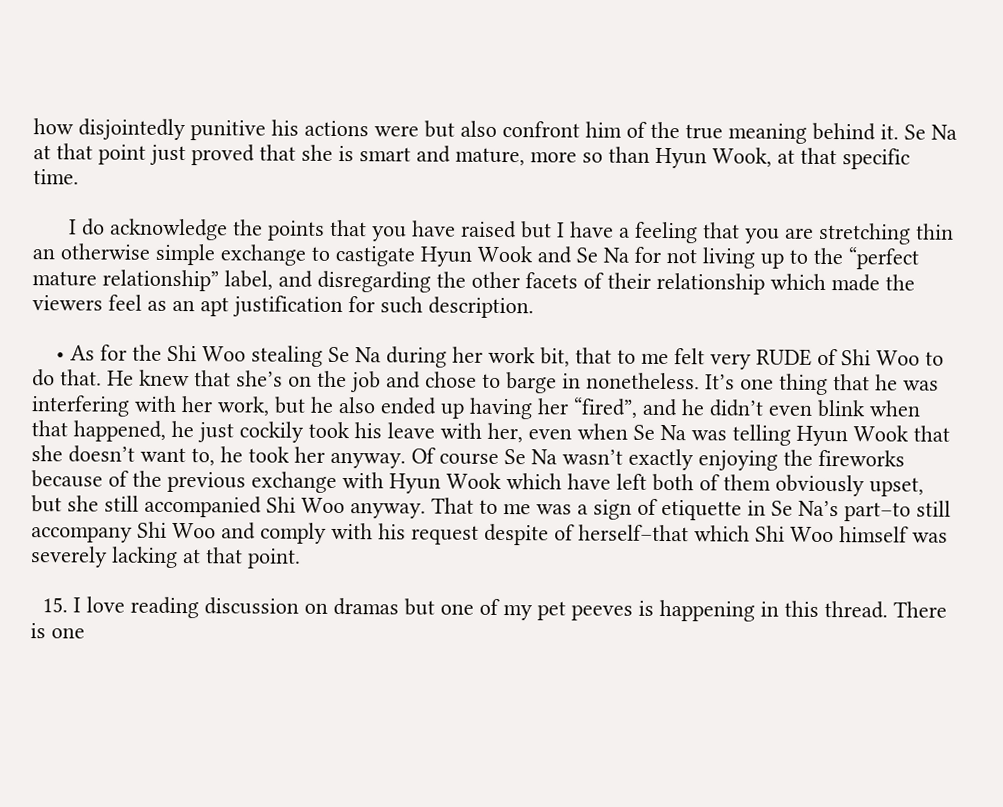how disjointedly punitive his actions were but also confront him of the true meaning behind it. Se Na at that point just proved that she is smart and mature, more so than Hyun Wook, at that specific time.

      I do acknowledge the points that you have raised but I have a feeling that you are stretching thin an otherwise simple exchange to castigate Hyun Wook and Se Na for not living up to the “perfect mature relationship” label, and disregarding the other facets of their relationship which made the viewers feel as an apt justification for such description.

    • As for the Shi Woo stealing Se Na during her work bit, that to me felt very RUDE of Shi Woo to do that. He knew that she’s on the job and chose to barge in nonetheless. It’s one thing that he was interfering with her work, but he also ended up having her “fired”, and he didn’t even blink when that happened, he just cockily took his leave with her, even when Se Na was telling Hyun Wook that she doesn’t want to, he took her anyway. Of course Se Na wasn’t exactly enjoying the fireworks because of the previous exchange with Hyun Wook which have left both of them obviously upset, but she still accompanied Shi Woo anyway. That to me was a sign of etiquette in Se Na’s part–to still accompany Shi Woo and comply with his request despite of herself–that which Shi Woo himself was severely lacking at that point.

  15. I love reading discussion on dramas but one of my pet peeves is happening in this thread. There is one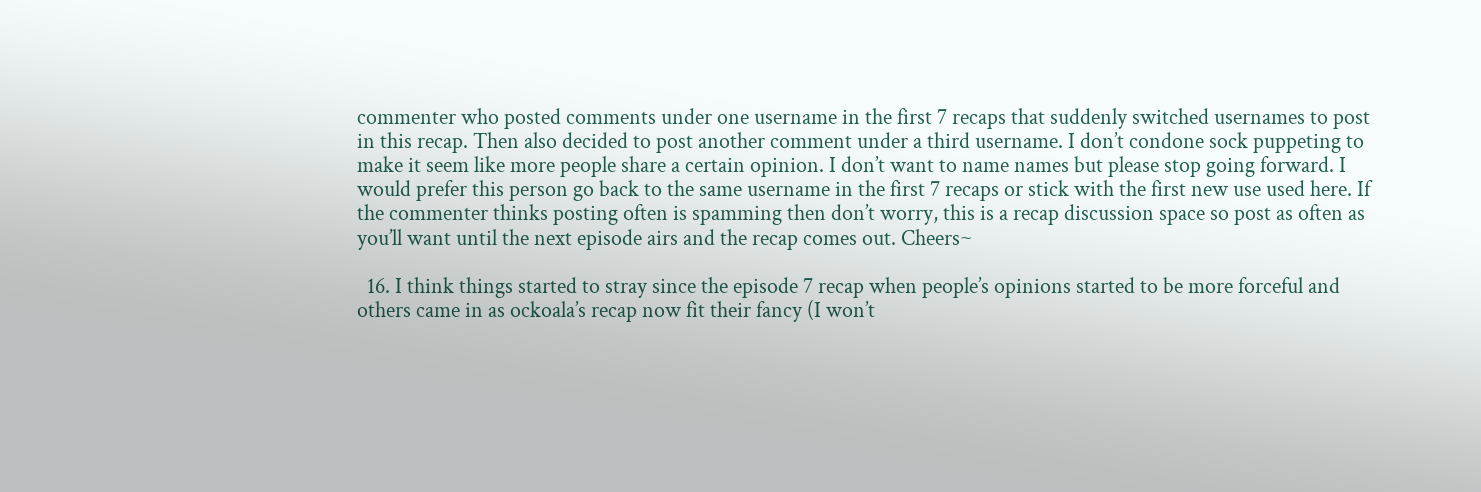commenter who posted comments under one username in the first 7 recaps that suddenly switched usernames to post in this recap. Then also decided to post another comment under a third username. I don’t condone sock puppeting to make it seem like more people share a certain opinion. I don’t want to name names but please stop going forward. I would prefer this person go back to the same username in the first 7 recaps or stick with the first new use used here. If the commenter thinks posting often is spamming then don’t worry, this is a recap discussion space so post as often as you’ll want until the next episode airs and the recap comes out. Cheers~

  16. I think things started to stray since the episode 7 recap when people’s opinions started to be more forceful and others came in as ockoala’s recap now fit their fancy (I won’t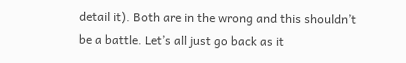detail it). Both are in the wrong and this shouldn’t be a battle. Let’s all just go back as it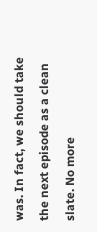was. In fact, we should take the next episode as a clean slate. No more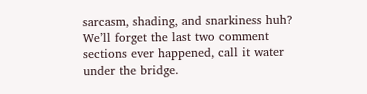sarcasm, shading, and snarkiness huh? We’ll forget the last two comment sections ever happened, call it water under the bridge.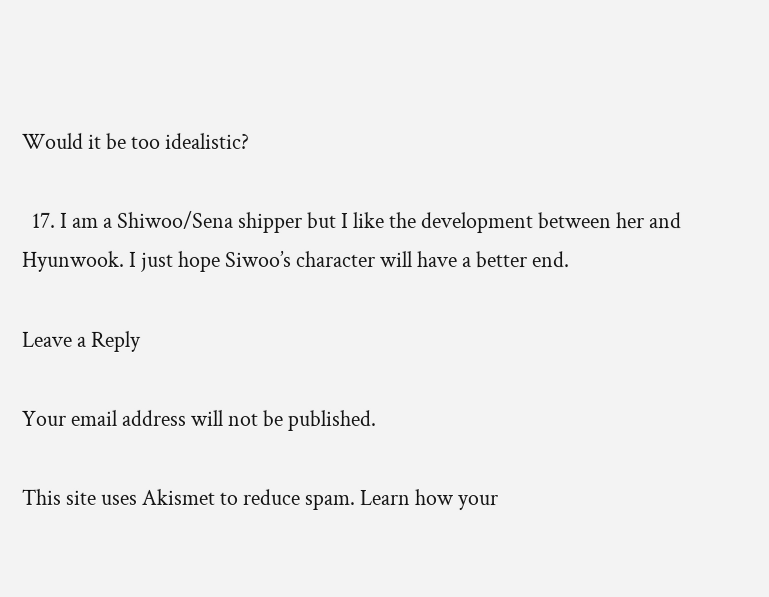Would it be too idealistic?

  17. I am a Shiwoo/Sena shipper but I like the development between her and Hyunwook. I just hope Siwoo’s character will have a better end.

Leave a Reply

Your email address will not be published.

This site uses Akismet to reduce spam. Learn how your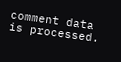comment data is processed.